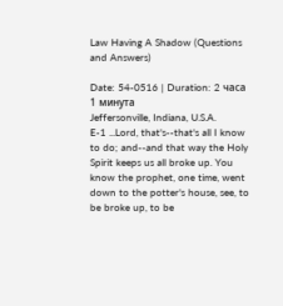Law Having A Shadow (Questions and Answers)

Date: 54-0516 | Duration: 2 часа 1 минута
Jeffersonville, Indiana, U.S.A.
E-1 ...Lord, that's--that's all I know to do; and--and that way the Holy Spirit keeps us all broke up. You know the prophet, one time, went down to the potter's house, see, to be broke up, to be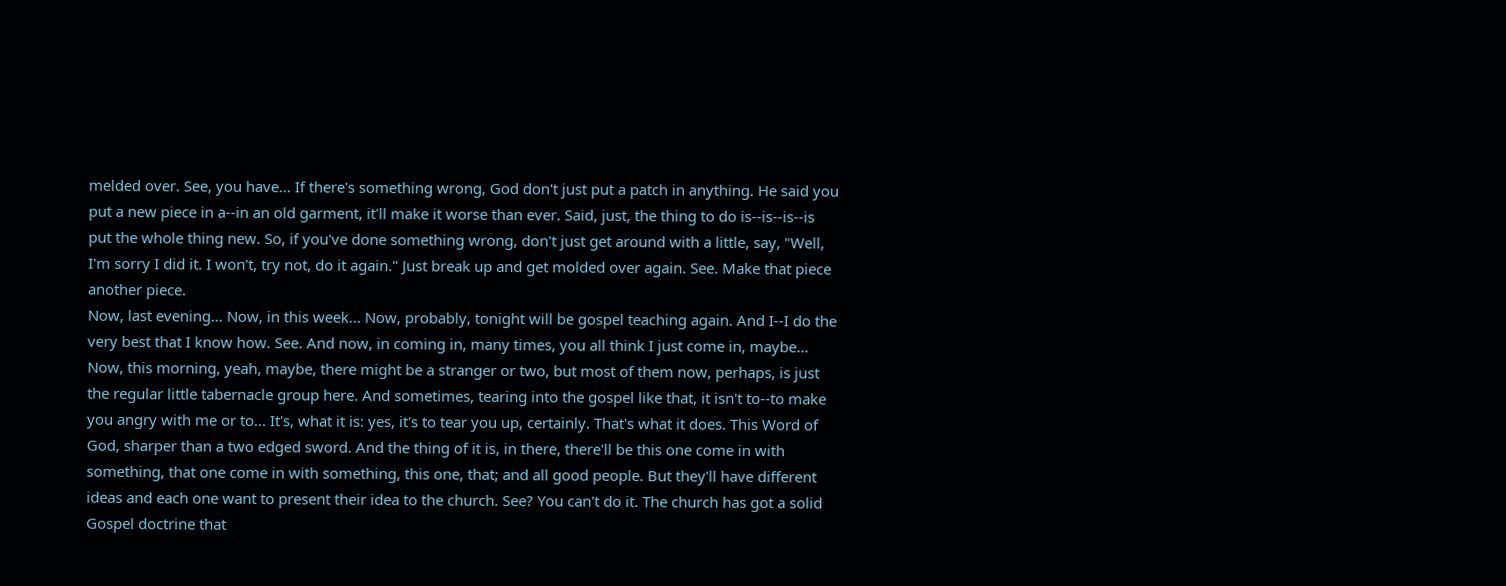melded over. See, you have... If there's something wrong, God don't just put a patch in anything. He said you put a new piece in a--in an old garment, it'll make it worse than ever. Said, just, the thing to do is--is--is--is put the whole thing new. So, if you've done something wrong, don't just get around with a little, say, "Well, I'm sorry I did it. I won't, try not, do it again." Just break up and get molded over again. See. Make that piece another piece.
Now, last evening... Now, in this week... Now, probably, tonight will be gospel teaching again. And I--I do the very best that I know how. See. And now, in coming in, many times, you all think I just come in, maybe... Now, this morning, yeah, maybe, there might be a stranger or two, but most of them now, perhaps, is just the regular little tabernacle group here. And sometimes, tearing into the gospel like that, it isn't to--to make you angry with me or to... It's, what it is: yes, it's to tear you up, certainly. That's what it does. This Word of God, sharper than a two edged sword. And the thing of it is, in there, there'll be this one come in with something, that one come in with something, this one, that; and all good people. But they'll have different ideas and each one want to present their idea to the church. See? You can't do it. The church has got a solid Gospel doctrine that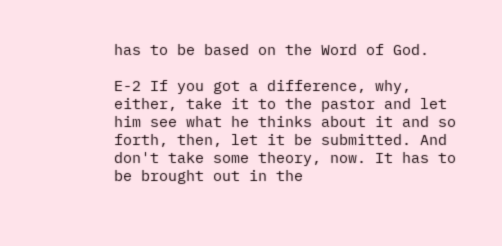has to be based on the Word of God.

E-2 If you got a difference, why, either, take it to the pastor and let him see what he thinks about it and so forth, then, let it be submitted. And don't take some theory, now. It has to be brought out in the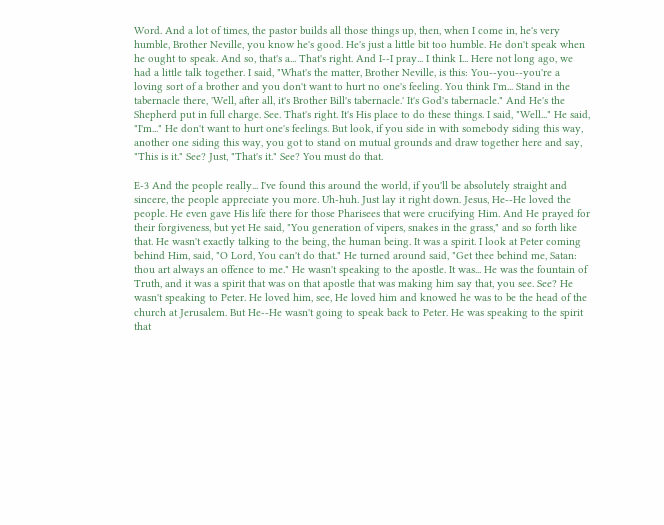Word. And a lot of times, the pastor builds all those things up, then, when I come in, he's very humble, Brother Neville, you know he's good. He's just a little bit too humble. He don't speak when he ought to speak. And so, that's a... That's right. And I--I pray... I think I... Here not long ago, we had a little talk together. I said, "What's the matter, Brother Neville, is this: You--you--you're a loving sort of a brother and you don't want to hurt no one's feeling. You think I'm... Stand in the tabernacle there, 'Well, after all, it's Brother Bill's tabernacle.' It's God's tabernacle." And He's the Shepherd put in full charge. See. That's right. It's His place to do these things. I said, "Well..." He said, "I'm..." He don't want to hurt one's feelings. But look, if you side in with somebody siding this way, another one siding this way, you got to stand on mutual grounds and draw together here and say, "This is it." See? Just, "That's it." See? You must do that.

E-3 And the people really... I've found this around the world, if you'll be absolutely straight and sincere, the people appreciate you more. Uh-huh. Just lay it right down. Jesus, He--He loved the people. He even gave His life there for those Pharisees that were crucifying Him. And He prayed for their forgiveness, but yet He said, "You generation of vipers, snakes in the grass," and so forth like that. He wasn't exactly talking to the being, the human being. It was a spirit. I look at Peter coming behind Him, said, "O Lord, You can't do that." He turned around said, "Get thee behind me, Satan: thou art always an offence to me." He wasn't speaking to the apostle. It was... He was the fountain of Truth, and it was a spirit that was on that apostle that was making him say that, you see. See? He wasn't speaking to Peter. He loved him, see, He loved him and knowed he was to be the head of the church at Jerusalem. But He--He wasn't going to speak back to Peter. He was speaking to the spirit that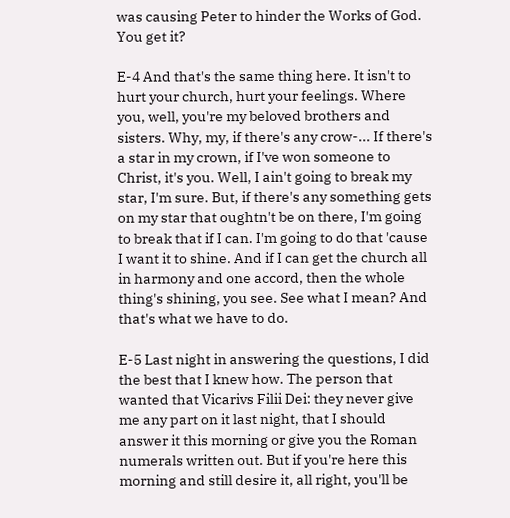was causing Peter to hinder the Works of God. You get it?

E-4 And that's the same thing here. It isn't to hurt your church, hurt your feelings. Where you, well, you're my beloved brothers and sisters. Why, my, if there's any crow-... If there's a star in my crown, if I've won someone to Christ, it's you. Well, I ain't going to break my star, I'm sure. But, if there's any something gets on my star that oughtn't be on there, I'm going to break that if I can. I'm going to do that 'cause I want it to shine. And if I can get the church all in harmony and one accord, then the whole thing's shining, you see. See what I mean? And that's what we have to do.

E-5 Last night in answering the questions, I did the best that I knew how. The person that wanted that Vicarivs Filii Dei: they never give me any part on it last night, that I should answer it this morning or give you the Roman numerals written out. But if you're here this morning and still desire it, all right, you'll be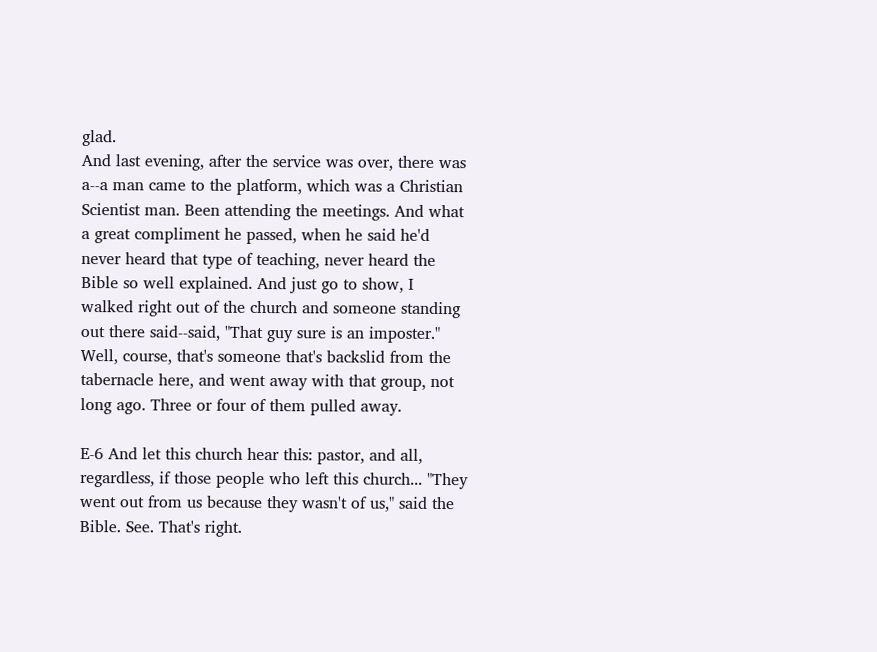glad.
And last evening, after the service was over, there was a--a man came to the platform, which was a Christian Scientist man. Been attending the meetings. And what a great compliment he passed, when he said he'd never heard that type of teaching, never heard the Bible so well explained. And just go to show, I walked right out of the church and someone standing out there said--said, "That guy sure is an imposter." Well, course, that's someone that's backslid from the tabernacle here, and went away with that group, not long ago. Three or four of them pulled away.

E-6 And let this church hear this: pastor, and all, regardless, if those people who left this church... "They went out from us because they wasn't of us," said the Bible. See. That's right.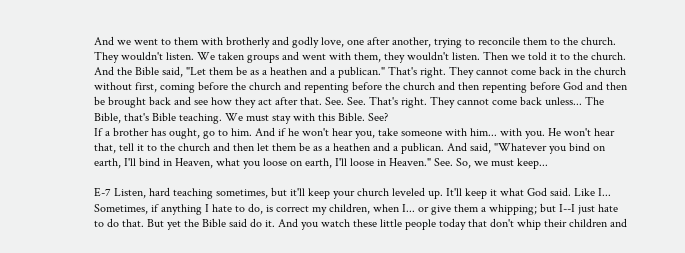And we went to them with brotherly and godly love, one after another, trying to reconcile them to the church. They wouldn't listen. We taken groups and went with them, they wouldn't listen. Then we told it to the church. And the Bible said, "Let them be as a heathen and a publican." That's right. They cannot come back in the church without first, coming before the church and repenting before the church and then repenting before God and then be brought back and see how they act after that. See. See. That's right. They cannot come back unless... The Bible, that's Bible teaching. We must stay with this Bible. See?
If a brother has ought, go to him. And if he won't hear you, take someone with him... with you. He won't hear that, tell it to the church and then let them be as a heathen and a publican. And said, "Whatever you bind on earth, I'll bind in Heaven, what you loose on earth, I'll loose in Heaven." See. So, we must keep...

E-7 Listen, hard teaching sometimes, but it'll keep your church leveled up. It'll keep it what God said. Like I... Sometimes, if anything I hate to do, is correct my children, when I... or give them a whipping; but I--I just hate to do that. But yet the Bible said do it. And you watch these little people today that don't whip their children and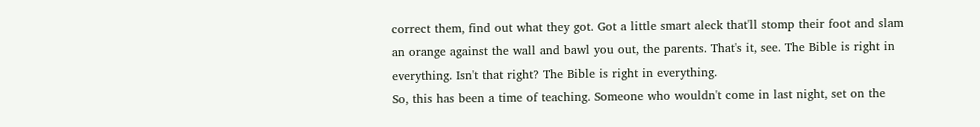correct them, find out what they got. Got a little smart aleck that'll stomp their foot and slam an orange against the wall and bawl you out, the parents. That's it, see. The Bible is right in everything. Isn't that right? The Bible is right in everything.
So, this has been a time of teaching. Someone who wouldn't come in last night, set on the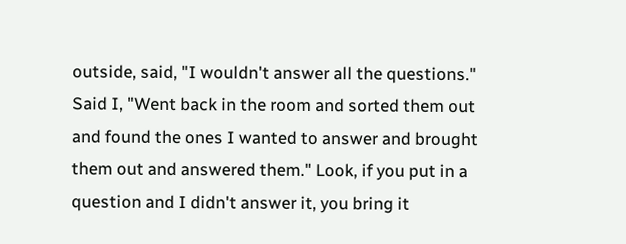outside, said, "I wouldn't answer all the questions." Said I, "Went back in the room and sorted them out and found the ones I wanted to answer and brought them out and answered them." Look, if you put in a question and I didn't answer it, you bring it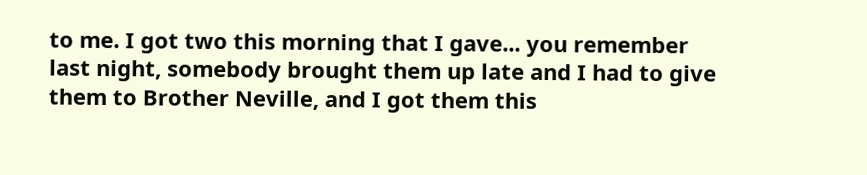to me. I got two this morning that I gave... you remember last night, somebody brought them up late and I had to give them to Brother Neville, and I got them this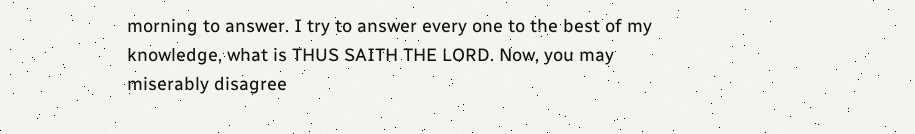morning to answer. I try to answer every one to the best of my knowledge, what is THUS SAITH THE LORD. Now, you may miserably disagree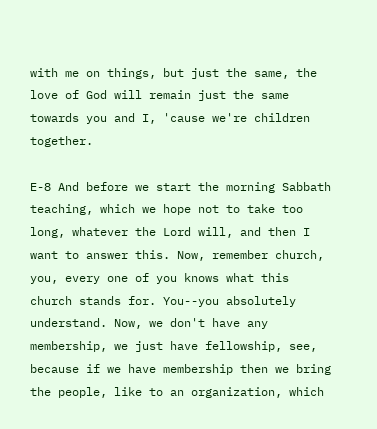with me on things, but just the same, the love of God will remain just the same towards you and I, 'cause we're children together.

E-8 And before we start the morning Sabbath teaching, which we hope not to take too long, whatever the Lord will, and then I want to answer this. Now, remember church, you, every one of you knows what this church stands for. You--you absolutely understand. Now, we don't have any membership, we just have fellowship, see, because if we have membership then we bring the people, like to an organization, which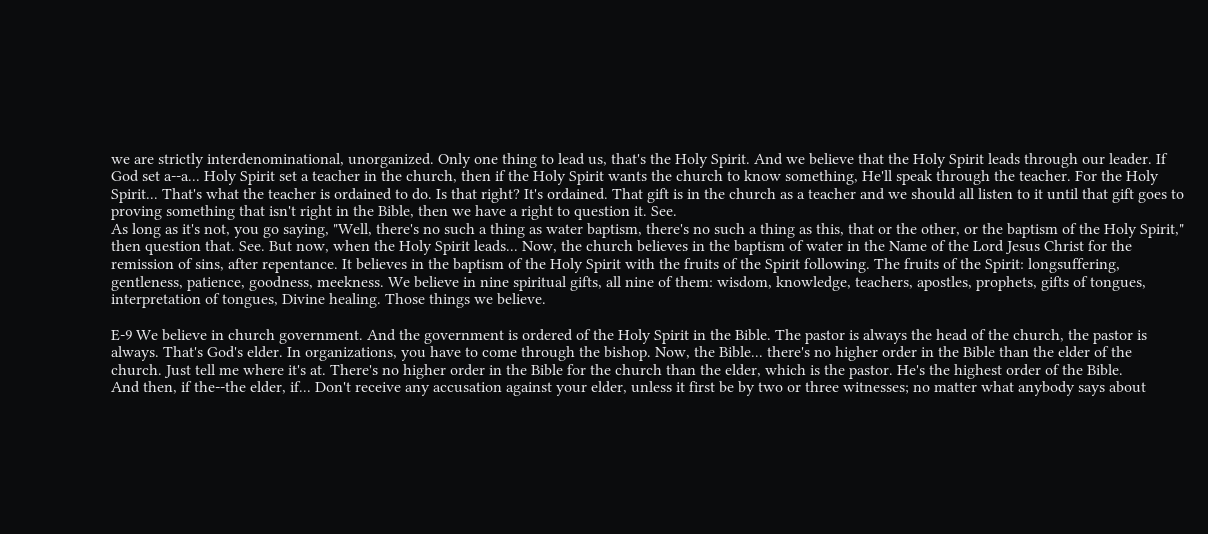we are strictly interdenominational, unorganized. Only one thing to lead us, that's the Holy Spirit. And we believe that the Holy Spirit leads through our leader. If God set a--a... Holy Spirit set a teacher in the church, then if the Holy Spirit wants the church to know something, He'll speak through the teacher. For the Holy Spirit... That's what the teacher is ordained to do. Is that right? It's ordained. That gift is in the church as a teacher and we should all listen to it until that gift goes to proving something that isn't right in the Bible, then we have a right to question it. See.
As long as it's not, you go saying, "Well, there's no such a thing as water baptism, there's no such a thing as this, that or the other, or the baptism of the Holy Spirit," then question that. See. But now, when the Holy Spirit leads... Now, the church believes in the baptism of water in the Name of the Lord Jesus Christ for the remission of sins, after repentance. It believes in the baptism of the Holy Spirit with the fruits of the Spirit following. The fruits of the Spirit: longsuffering, gentleness, patience, goodness, meekness. We believe in nine spiritual gifts, all nine of them: wisdom, knowledge, teachers, apostles, prophets, gifts of tongues, interpretation of tongues, Divine healing. Those things we believe.

E-9 We believe in church government. And the government is ordered of the Holy Spirit in the Bible. The pastor is always the head of the church, the pastor is always. That's God's elder. In organizations, you have to come through the bishop. Now, the Bible... there's no higher order in the Bible than the elder of the church. Just tell me where it's at. There's no higher order in the Bible for the church than the elder, which is the pastor. He's the highest order of the Bible.
And then, if the--the elder, if... Don't receive any accusation against your elder, unless it first be by two or three witnesses; no matter what anybody says about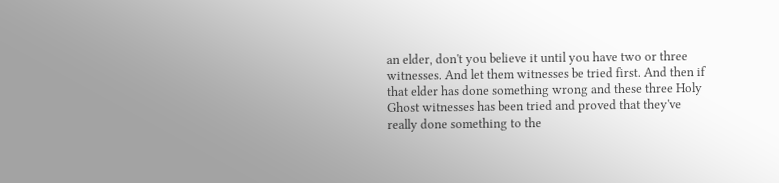an elder, don't you believe it until you have two or three witnesses. And let them witnesses be tried first. And then if that elder has done something wrong and these three Holy Ghost witnesses has been tried and proved that they've really done something to the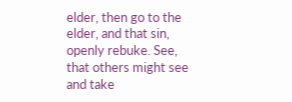elder, then go to the elder, and that sin, openly rebuke. See, that others might see and take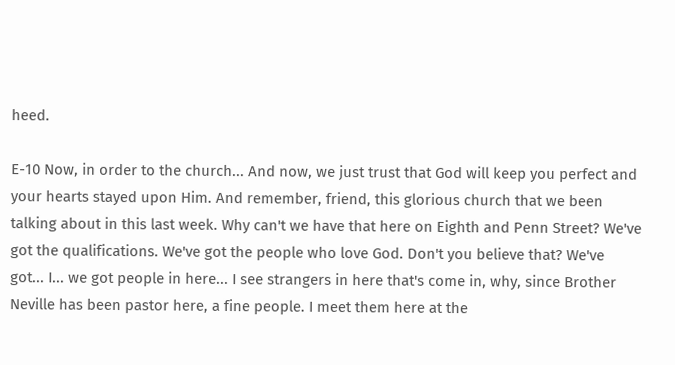heed.

E-10 Now, in order to the church... And now, we just trust that God will keep you perfect and your hearts stayed upon Him. And remember, friend, this glorious church that we been talking about in this last week. Why can't we have that here on Eighth and Penn Street? We've got the qualifications. We've got the people who love God. Don't you believe that? We've got... I... we got people in here... I see strangers in here that's come in, why, since Brother Neville has been pastor here, a fine people. I meet them here at the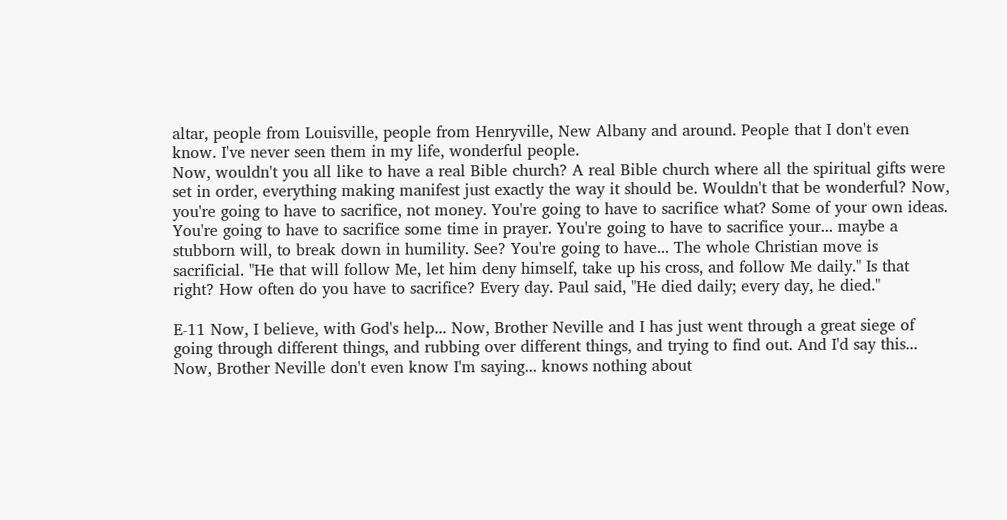altar, people from Louisville, people from Henryville, New Albany and around. People that I don't even know. I've never seen them in my life, wonderful people.
Now, wouldn't you all like to have a real Bible church? A real Bible church where all the spiritual gifts were set in order, everything making manifest just exactly the way it should be. Wouldn't that be wonderful? Now, you're going to have to sacrifice, not money. You're going to have to sacrifice what? Some of your own ideas. You're going to have to sacrifice some time in prayer. You're going to have to sacrifice your... maybe a stubborn will, to break down in humility. See? You're going to have... The whole Christian move is sacrificial. "He that will follow Me, let him deny himself, take up his cross, and follow Me daily." Is that right? How often do you have to sacrifice? Every day. Paul said, "He died daily; every day, he died."

E-11 Now, I believe, with God's help... Now, Brother Neville and I has just went through a great siege of going through different things, and rubbing over different things, and trying to find out. And I'd say this... Now, Brother Neville don't even know I'm saying... knows nothing about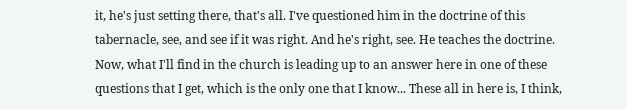it, he's just setting there, that's all. I've questioned him in the doctrine of this tabernacle, see, and see if it was right. And he's right, see. He teaches the doctrine. Now, what I'll find in the church is leading up to an answer here in one of these questions that I get, which is the only one that I know... These all in here is, I think,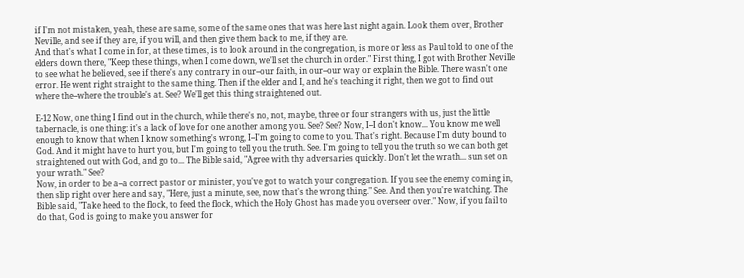if I'm not mistaken, yeah, these are same, some of the same ones that was here last night again. Look them over, Brother Neville, and see if they are, if you will, and then give them back to me, if they are.
And that's what I come in for, at these times, is to look around in the congregation, is more or less as Paul told to one of the elders down there, "Keep these things, when I come down, we'll set the church in order." First thing, I got with Brother Neville to see what he believed, see if there's any contrary in our--our faith, in our--our way or explain the Bible. There wasn't one error. He went right straight to the same thing. Then if the elder and I, and he's teaching it right, then we got to find out where the--where the trouble's at. See? We'll get this thing straightened out.

E-12 Now, one thing I find out in the church, while there's no, not, maybe, three or four strangers with us, just the little tabernacle, is one thing: it's a lack of love for one another among you. See? See? Now, I--I don't know... You know me well enough to know that when I know something's wrong, I--I'm going to come to you. That's right. Because I'm duty bound to God. And it might have to hurt you, but I'm going to tell you the truth. See. I'm going to tell you the truth so we can both get straightened out with God, and go to... The Bible said, "Agree with thy adversaries quickly. Don't let the wrath... sun set on your wrath." See?
Now, in order to be a--a correct pastor or minister, you've got to watch your congregation. If you see the enemy coming in, then slip right over here and say, "Here, just a minute, see, now that's the wrong thing." See. And then you're watching. The Bible said, "Take heed to the flock, to feed the flock, which the Holy Ghost has made you overseer over." Now, if you fail to do that, God is going to make you answer for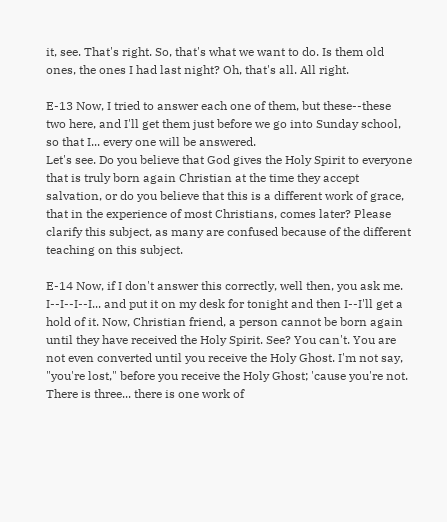it, see. That's right. So, that's what we want to do. Is them old ones, the ones I had last night? Oh, that's all. All right.

E-13 Now, I tried to answer each one of them, but these--these two here, and I'll get them just before we go into Sunday school, so that I... every one will be answered.
Let's see. Do you believe that God gives the Holy Spirit to everyone that is truly born again Christian at the time they accept salvation, or do you believe that this is a different work of grace, that in the experience of most Christians, comes later? Please clarify this subject, as many are confused because of the different teaching on this subject.

E-14 Now, if I don't answer this correctly, well then, you ask me. I--I--I--I... and put it on my desk for tonight and then I--I'll get a hold of it. Now, Christian friend, a person cannot be born again until they have received the Holy Spirit. See? You can't. You are not even converted until you receive the Holy Ghost. I'm not say, "you're lost," before you receive the Holy Ghost; 'cause you're not. There is three... there is one work of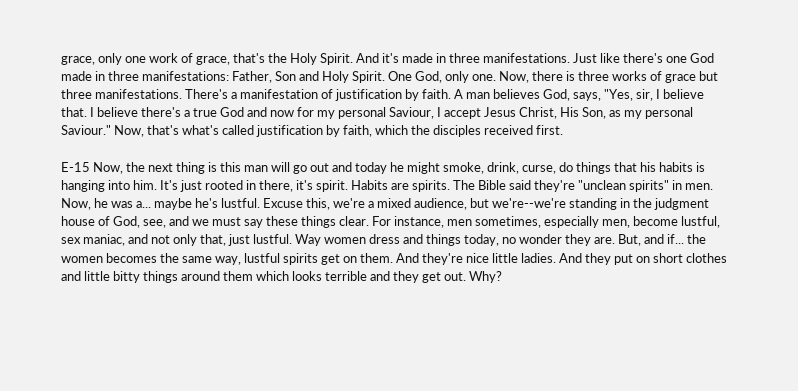grace, only one work of grace, that's the Holy Spirit. And it's made in three manifestations. Just like there's one God made in three manifestations: Father, Son and Holy Spirit. One God, only one. Now, there is three works of grace but three manifestations. There's a manifestation of justification by faith. A man believes God, says, "Yes, sir, I believe that. I believe there's a true God and now for my personal Saviour, I accept Jesus Christ, His Son, as my personal Saviour." Now, that's what's called justification by faith, which the disciples received first.

E-15 Now, the next thing is this man will go out and today he might smoke, drink, curse, do things that his habits is hanging into him. It's just rooted in there, it's spirit. Habits are spirits. The Bible said they're "unclean spirits" in men. Now, he was a... maybe he's lustful. Excuse this, we're a mixed audience, but we're--we're standing in the judgment house of God, see, and we must say these things clear. For instance, men sometimes, especially men, become lustful, sex maniac, and not only that, just lustful. Way women dress and things today, no wonder they are. But, and if... the women becomes the same way, lustful spirits get on them. And they're nice little ladies. And they put on short clothes and little bitty things around them which looks terrible and they get out. Why?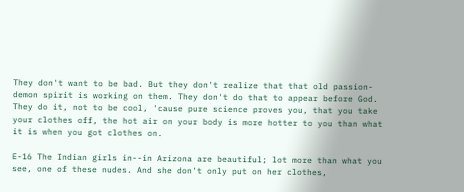They don't want to be bad. But they don't realize that that old passion-demon spirit is working on them. They don't do that to appear before God. They do it, not to be cool, 'cause pure science proves you, that you take your clothes off, the hot air on your body is more hotter to you than what it is when you got clothes on.

E-16 The Indian girls in--in Arizona are beautiful; lot more than what you see, one of these nudes. And she don't only put on her clothes,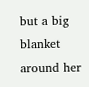but a big blanket around her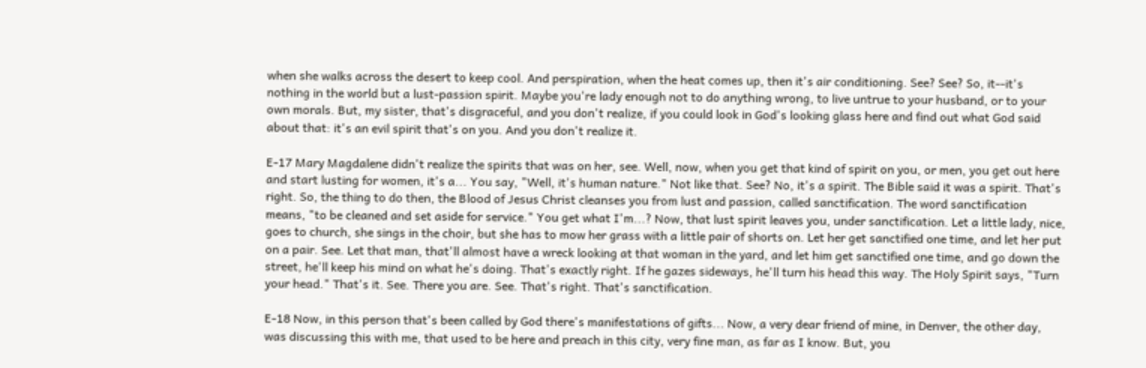when she walks across the desert to keep cool. And perspiration, when the heat comes up, then it's air conditioning. See? See? So, it--it's nothing in the world but a lust-passion spirit. Maybe you're lady enough not to do anything wrong, to live untrue to your husband, or to your own morals. But, my sister, that's disgraceful, and you don't realize, if you could look in God's looking glass here and find out what God said about that: it's an evil spirit that's on you. And you don't realize it.

E-17 Mary Magdalene didn't realize the spirits that was on her, see. Well, now, when you get that kind of spirit on you, or men, you get out here and start lusting for women, it's a... You say, "Well, it's human nature." Not like that. See? No, it's a spirit. The Bible said it was a spirit. That's right. So, the thing to do then, the Blood of Jesus Christ cleanses you from lust and passion, called sanctification. The word sanctification means, "to be cleaned and set aside for service." You get what I'm...? Now, that lust spirit leaves you, under sanctification. Let a little lady, nice, goes to church, she sings in the choir, but she has to mow her grass with a little pair of shorts on. Let her get sanctified one time, and let her put on a pair. See. Let that man, that'll almost have a wreck looking at that woman in the yard, and let him get sanctified one time, and go down the street, he'll keep his mind on what he's doing. That's exactly right. If he gazes sideways, he'll turn his head this way. The Holy Spirit says, "Turn your head." That's it. See. There you are. See. That's right. That's sanctification.

E-18 Now, in this person that's been called by God there's manifestations of gifts... Now, a very dear friend of mine, in Denver, the other day, was discussing this with me, that used to be here and preach in this city, very fine man, as far as I know. But, you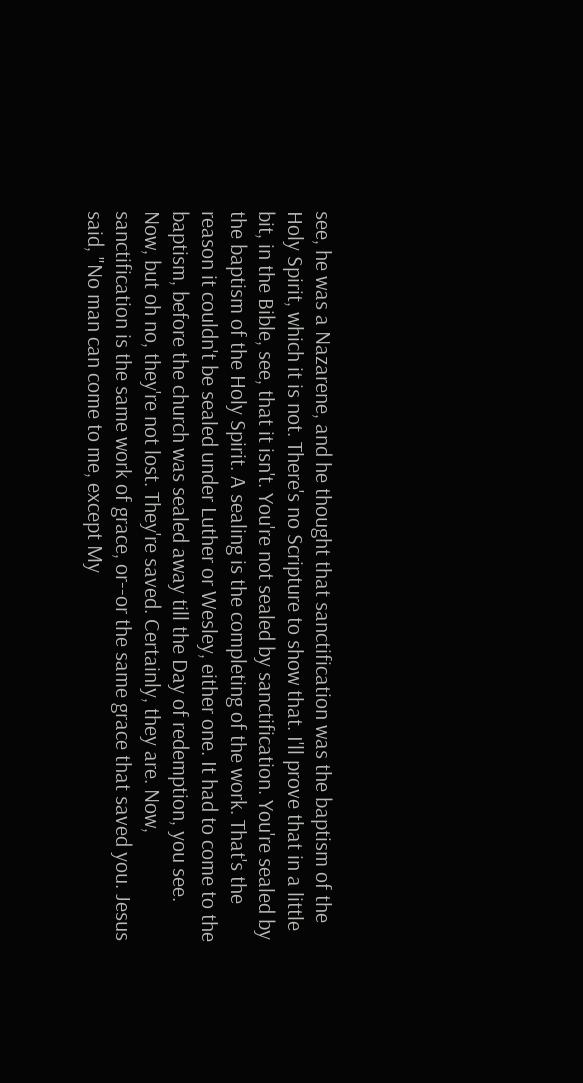see, he was a Nazarene, and he thought that sanctification was the baptism of the Holy Spirit, which it is not. There's no Scripture to show that. I'll prove that in a little bit, in the Bible, see, that it isn't. You're not sealed by sanctification. You're sealed by the baptism of the Holy Spirit. A sealing is the completing of the work. That's the reason it couldn't be sealed under Luther or Wesley, either one. It had to come to the baptism, before the church was sealed away till the Day of redemption, you see.
Now, but oh no, they're not lost. They're saved. Certainly, they are. Now, sanctification is the same work of grace, or--or the same grace that saved you. Jesus said, "No man can come to me, except My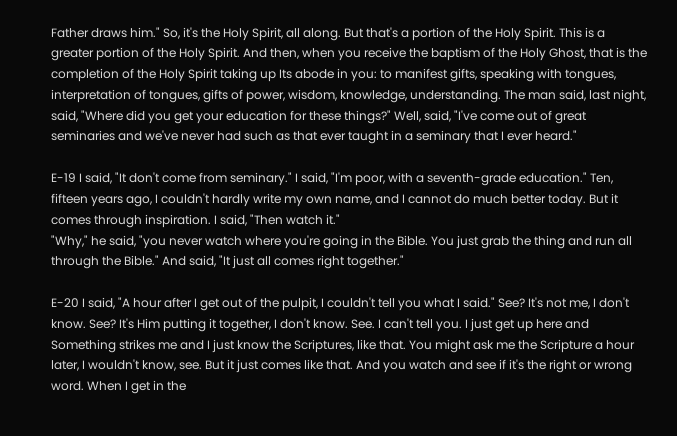Father draws him." So, it's the Holy Spirit, all along. But that's a portion of the Holy Spirit. This is a greater portion of the Holy Spirit. And then, when you receive the baptism of the Holy Ghost, that is the completion of the Holy Spirit taking up Its abode in you: to manifest gifts, speaking with tongues, interpretation of tongues, gifts of power, wisdom, knowledge, understanding. The man said, last night, said, "Where did you get your education for these things?" Well, said, "I've come out of great seminaries and we've never had such as that ever taught in a seminary that I ever heard."

E-19 I said, "It don't come from seminary." I said, "I'm poor, with a seventh-grade education." Ten, fifteen years ago, I couldn't hardly write my own name, and I cannot do much better today. But it comes through inspiration. I said, "Then watch it."
"Why," he said, "you never watch where you're going in the Bible. You just grab the thing and run all through the Bible." And said, "It just all comes right together."

E-20 I said, "A hour after I get out of the pulpit, I couldn't tell you what I said." See? It's not me, I don't know. See? It's Him putting it together, I don't know. See. I can't tell you. I just get up here and Something strikes me and I just know the Scriptures, like that. You might ask me the Scripture a hour later, I wouldn't know, see. But it just comes like that. And you watch and see if it's the right or wrong word. When I get in the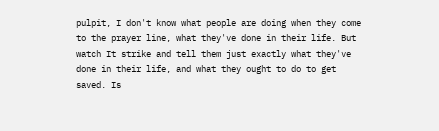pulpit, I don't know what people are doing when they come to the prayer line, what they've done in their life. But watch It strike and tell them just exactly what they've done in their life, and what they ought to do to get saved. Is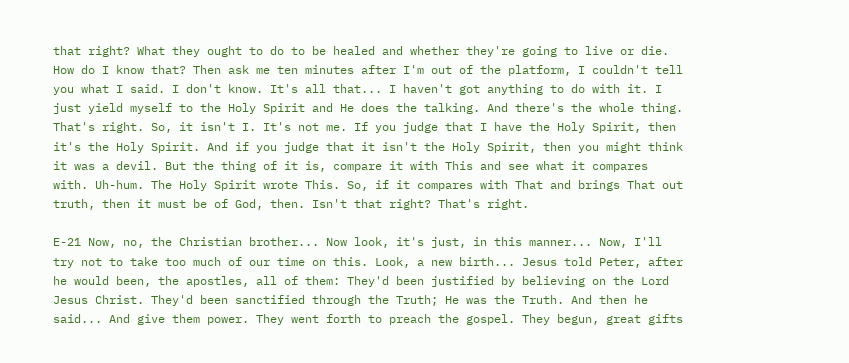that right? What they ought to do to be healed and whether they're going to live or die. How do I know that? Then ask me ten minutes after I'm out of the platform, I couldn't tell you what I said. I don't know. It's all that... I haven't got anything to do with it. I just yield myself to the Holy Spirit and He does the talking. And there's the whole thing. That's right. So, it isn't I. It's not me. If you judge that I have the Holy Spirit, then it's the Holy Spirit. And if you judge that it isn't the Holy Spirit, then you might think it was a devil. But the thing of it is, compare it with This and see what it compares with. Uh-hum. The Holy Spirit wrote This. So, if it compares with That and brings That out truth, then it must be of God, then. Isn't that right? That's right.

E-21 Now, no, the Christian brother... Now look, it's just, in this manner... Now, I'll try not to take too much of our time on this. Look, a new birth... Jesus told Peter, after he would been, the apostles, all of them: They'd been justified by believing on the Lord Jesus Christ. They'd been sanctified through the Truth; He was the Truth. And then he said... And give them power. They went forth to preach the gospel. They begun, great gifts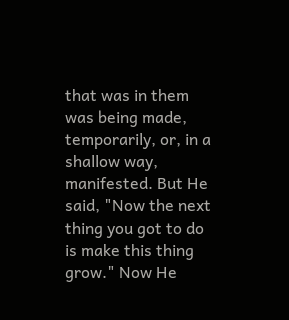that was in them was being made, temporarily, or, in a shallow way, manifested. But He said, "Now the next thing you got to do is make this thing grow." Now He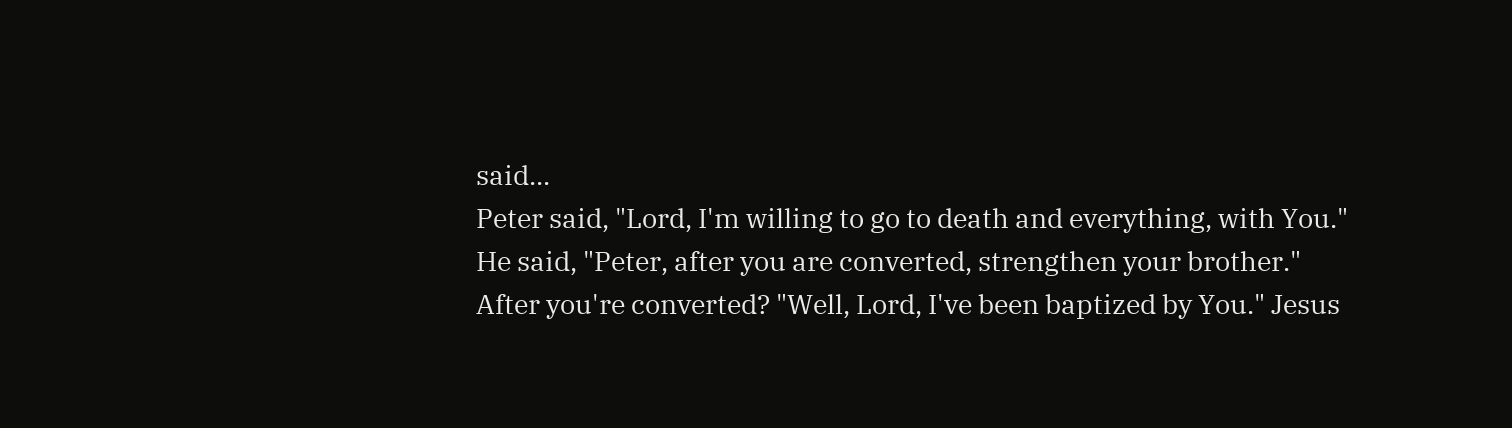said...
Peter said, "Lord, I'm willing to go to death and everything, with You."
He said, "Peter, after you are converted, strengthen your brother."
After you're converted? "Well, Lord, I've been baptized by You." Jesus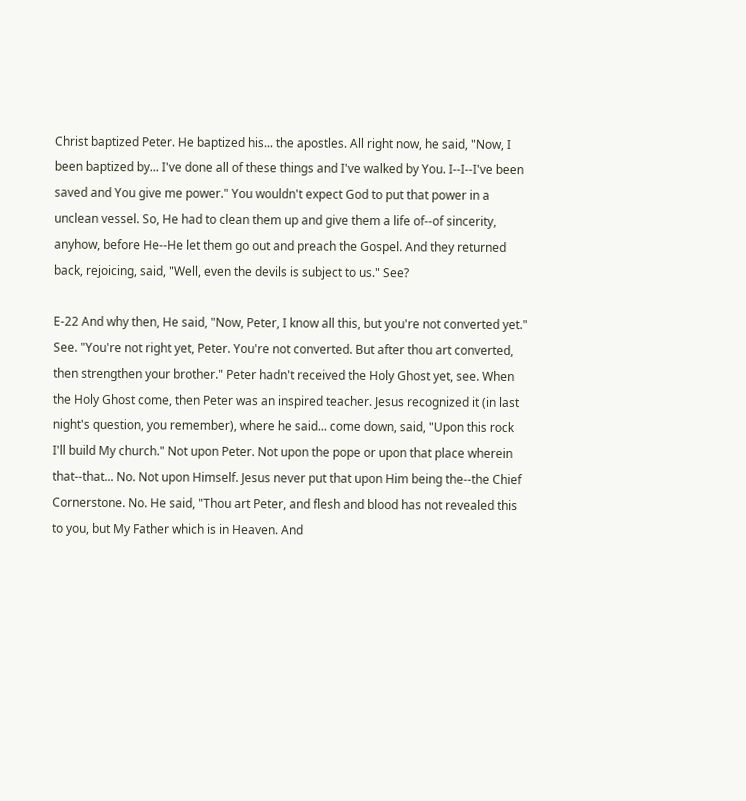Christ baptized Peter. He baptized his... the apostles. All right now, he said, "Now, I been baptized by... I've done all of these things and I've walked by You. I--I--I've been saved and You give me power." You wouldn't expect God to put that power in a unclean vessel. So, He had to clean them up and give them a life of--of sincerity, anyhow, before He--He let them go out and preach the Gospel. And they returned back, rejoicing, said, "Well, even the devils is subject to us." See?

E-22 And why then, He said, "Now, Peter, I know all this, but you're not converted yet." See. "You're not right yet, Peter. You're not converted. But after thou art converted, then strengthen your brother." Peter hadn't received the Holy Ghost yet, see. When the Holy Ghost come, then Peter was an inspired teacher. Jesus recognized it (in last night's question, you remember), where he said... come down, said, "Upon this rock I'll build My church." Not upon Peter. Not upon the pope or upon that place wherein that--that... No. Not upon Himself. Jesus never put that upon Him being the--the Chief Cornerstone. No. He said, "Thou art Peter, and flesh and blood has not revealed this to you, but My Father which is in Heaven. And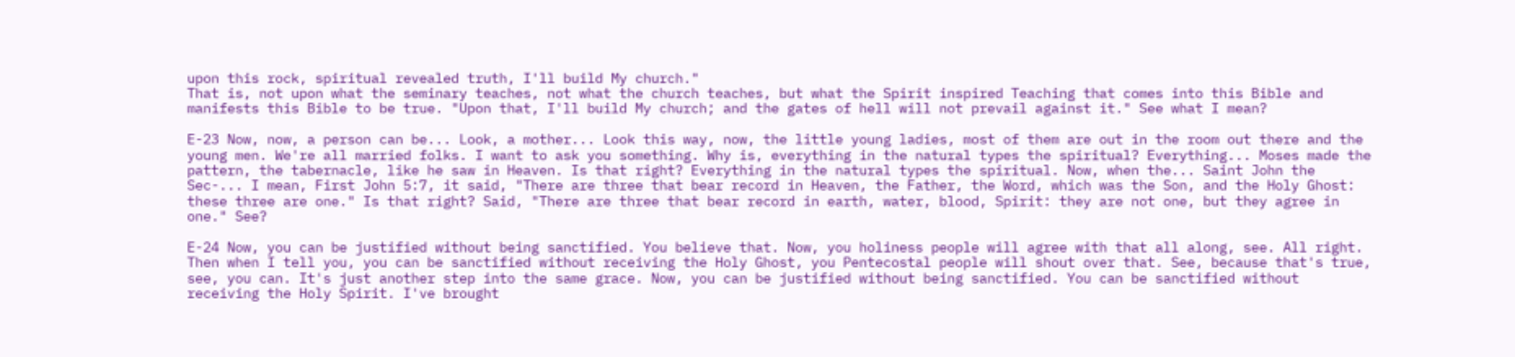upon this rock, spiritual revealed truth, I'll build My church."
That is, not upon what the seminary teaches, not what the church teaches, but what the Spirit inspired Teaching that comes into this Bible and manifests this Bible to be true. "Upon that, I'll build My church; and the gates of hell will not prevail against it." See what I mean?

E-23 Now, now, a person can be... Look, a mother... Look this way, now, the little young ladies, most of them are out in the room out there and the young men. We're all married folks. I want to ask you something. Why is, everything in the natural types the spiritual? Everything... Moses made the pattern, the tabernacle, like he saw in Heaven. Is that right? Everything in the natural types the spiritual. Now, when the... Saint John the Sec-... I mean, First John 5:7, it said, "There are three that bear record in Heaven, the Father, the Word, which was the Son, and the Holy Ghost: these three are one." Is that right? Said, "There are three that bear record in earth, water, blood, Spirit: they are not one, but they agree in one." See?

E-24 Now, you can be justified without being sanctified. You believe that. Now, you holiness people will agree with that all along, see. All right. Then when I tell you, you can be sanctified without receiving the Holy Ghost, you Pentecostal people will shout over that. See, because that's true, see, you can. It's just another step into the same grace. Now, you can be justified without being sanctified. You can be sanctified without receiving the Holy Spirit. I've brought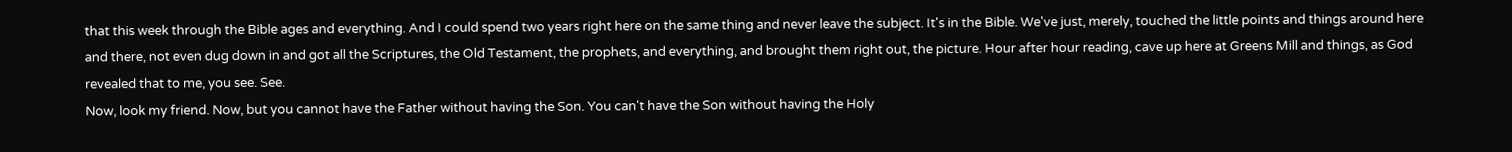that this week through the Bible ages and everything. And I could spend two years right here on the same thing and never leave the subject. It's in the Bible. We've just, merely, touched the little points and things around here and there, not even dug down in and got all the Scriptures, the Old Testament, the prophets, and everything, and brought them right out, the picture. Hour after hour reading, cave up here at Greens Mill and things, as God revealed that to me, you see. See.
Now, look my friend. Now, but you cannot have the Father without having the Son. You can't have the Son without having the Holy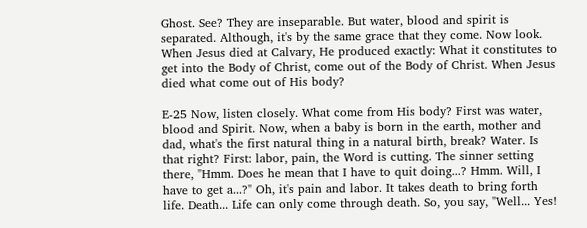Ghost. See? They are inseparable. But water, blood and spirit is separated. Although, it's by the same grace that they come. Now look. When Jesus died at Calvary, He produced exactly: What it constitutes to get into the Body of Christ, come out of the Body of Christ. When Jesus died what come out of His body?

E-25 Now, listen closely. What come from His body? First was water, blood and Spirit. Now, when a baby is born in the earth, mother and dad, what's the first natural thing in a natural birth, break? Water. Is that right? First: labor, pain, the Word is cutting. The sinner setting there, "Hmm. Does he mean that I have to quit doing...? Hmm. Will, I have to get a...?" Oh, it's pain and labor. It takes death to bring forth life. Death... Life can only come through death. So, you say, "Well... Yes!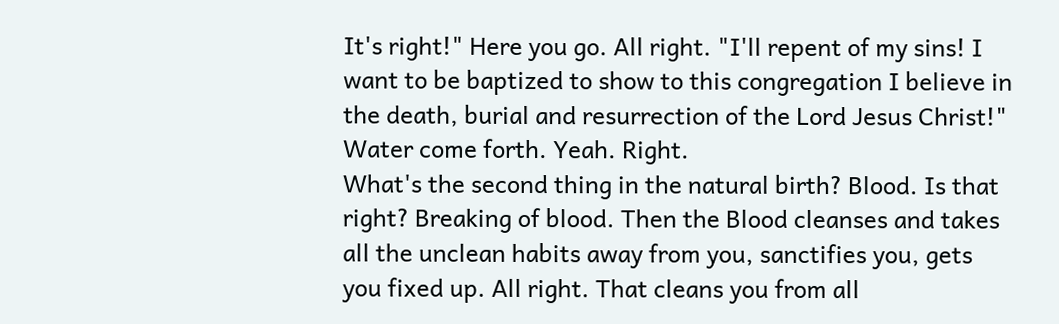It's right!" Here you go. All right. "I'll repent of my sins! I want to be baptized to show to this congregation I believe in the death, burial and resurrection of the Lord Jesus Christ!" Water come forth. Yeah. Right.
What's the second thing in the natural birth? Blood. Is that right? Breaking of blood. Then the Blood cleanses and takes all the unclean habits away from you, sanctifies you, gets you fixed up. All right. That cleans you from all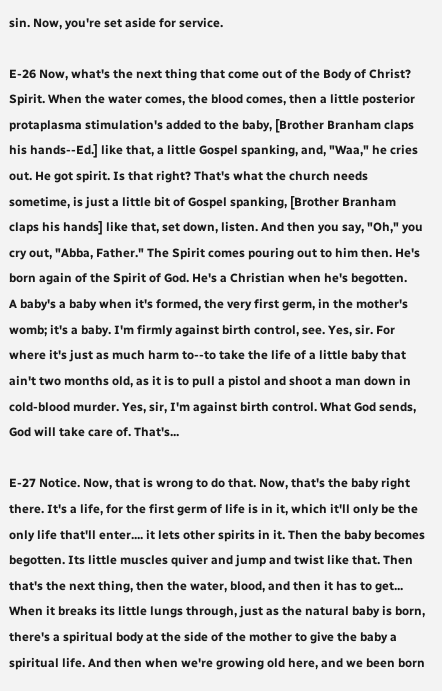sin. Now, you're set aside for service.

E-26 Now, what's the next thing that come out of the Body of Christ? Spirit. When the water comes, the blood comes, then a little posterior protaplasma stimulation's added to the baby, [Brother Branham claps his hands--Ed.] like that, a little Gospel spanking, and, "Waa," he cries out. He got spirit. Is that right? That's what the church needs sometime, is just a little bit of Gospel spanking, [Brother Branham claps his hands] like that, set down, listen. And then you say, "Oh," you cry out, "Abba, Father." The Spirit comes pouring out to him then. He's born again of the Spirit of God. He's a Christian when he's begotten.
A baby's a baby when it's formed, the very first germ, in the mother's womb; it's a baby. I'm firmly against birth control, see. Yes, sir. For where it's just as much harm to--to take the life of a little baby that ain't two months old, as it is to pull a pistol and shoot a man down in cold-blood murder. Yes, sir, I'm against birth control. What God sends, God will take care of. That's...

E-27 Notice. Now, that is wrong to do that. Now, that's the baby right there. It's a life, for the first germ of life is in it, which it'll only be the only life that'll enter.... it lets other spirits in it. Then the baby becomes begotten. Its little muscles quiver and jump and twist like that. Then that's the next thing, then the water, blood, and then it has to get... When it breaks its little lungs through, just as the natural baby is born, there's a spiritual body at the side of the mother to give the baby a spiritual life. And then when we're growing old here, and we been born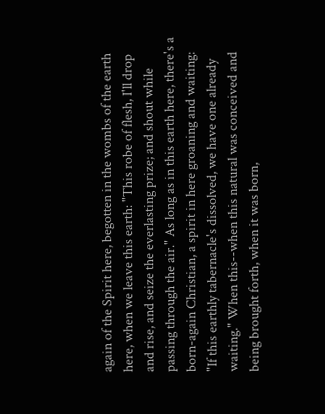again of the Spirit here, begotten in the wombs of the earth here, when we leave this earth: "This robe of flesh, I'll drop and rise, and seize the everlasting prize; and shout while passing through the air." As long as in this earth here, there's a born-again Christian, a spirit in here groaning and waiting: "If this earthly tabernacle's dissolved, we have one already waiting." When this--when this natural was conceived and being brought forth, when it was born,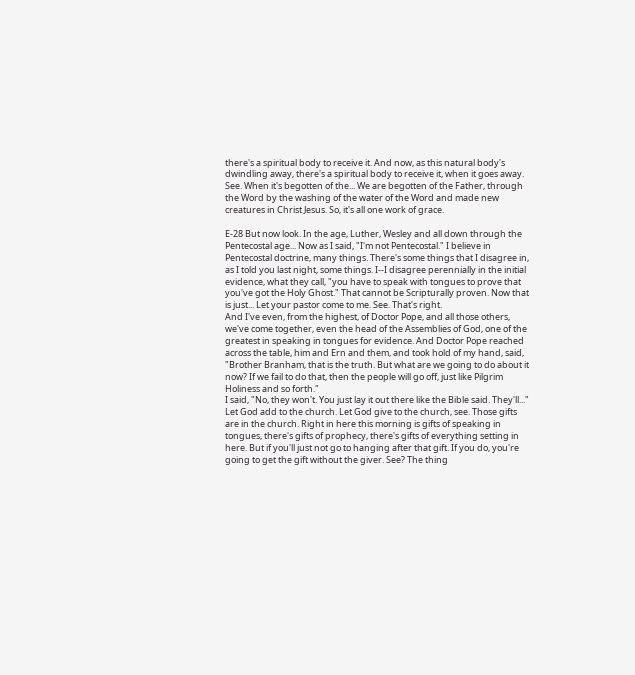there's a spiritual body to receive it. And now, as this natural body's dwindling away, there's a spiritual body to receive it, when it goes away. See. When it's begotten of the... We are begotten of the Father, through the Word by the washing of the water of the Word and made new creatures in Christ Jesus. So, it's all one work of grace.

E-28 But now look. In the age, Luther, Wesley and all down through the Pentecostal age... Now as I said, "I'm not Pentecostal." I believe in Pentecostal doctrine, many things. There's some things that I disagree in, as I told you last night, some things. I--I disagree perennially in the initial evidence, what they call, "you have to speak with tongues to prove that you've got the Holy Ghost." That cannot be Scripturally proven. Now that is just... Let your pastor come to me. See. That's right.
And I've even, from the highest, of Doctor Pope, and all those others, we've come together, even the head of the Assemblies of God, one of the greatest in speaking in tongues for evidence. And Doctor Pope reached across the table, him and Ern and them, and took hold of my hand, said, "Brother Branham, that is the truth. But what are we going to do about it now? If we fail to do that, then the people will go off, just like Pilgrim Holiness and so forth."
I said, "No, they won't. You just lay it out there like the Bible said. They'll..."
Let God add to the church. Let God give to the church, see. Those gifts are in the church. Right in here this morning is gifts of speaking in tongues, there's gifts of prophecy, there's gifts of everything setting in here. But if you'll just not go to hanging after that gift. If you do, you're going to get the gift without the giver. See? The thing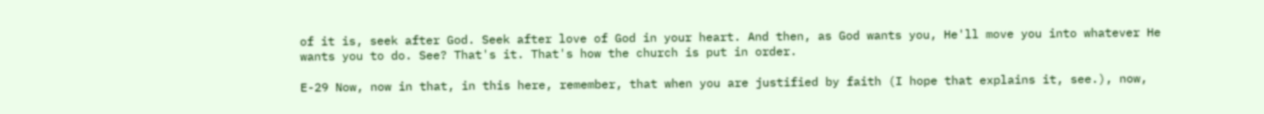of it is, seek after God. Seek after love of God in your heart. And then, as God wants you, He'll move you into whatever He wants you to do. See? That's it. That's how the church is put in order.

E-29 Now, now in that, in this here, remember, that when you are justified by faith (I hope that explains it, see.), now,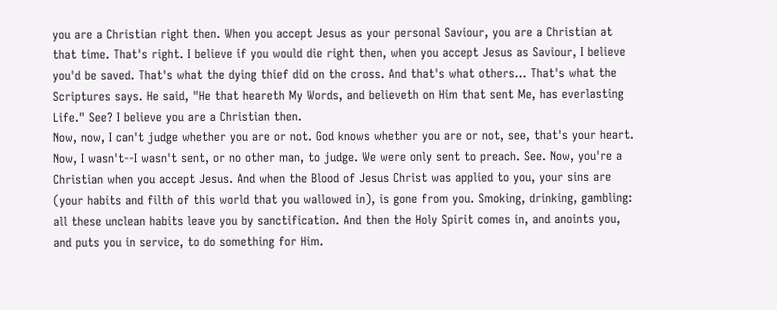you are a Christian right then. When you accept Jesus as your personal Saviour, you are a Christian at that time. That's right. I believe if you would die right then, when you accept Jesus as Saviour, I believe you'd be saved. That's what the dying thief did on the cross. And that's what others... That's what the Scriptures says. He said, "He that heareth My Words, and believeth on Him that sent Me, has everlasting Life." See? I believe you are a Christian then.
Now, now, I can't judge whether you are or not. God knows whether you are or not, see, that's your heart. Now, I wasn't--I wasn't sent, or no other man, to judge. We were only sent to preach. See. Now, you're a Christian when you accept Jesus. And when the Blood of Jesus Christ was applied to you, your sins are (your habits and filth of this world that you wallowed in), is gone from you. Smoking, drinking, gambling: all these unclean habits leave you by sanctification. And then the Holy Spirit comes in, and anoints you, and puts you in service, to do something for Him.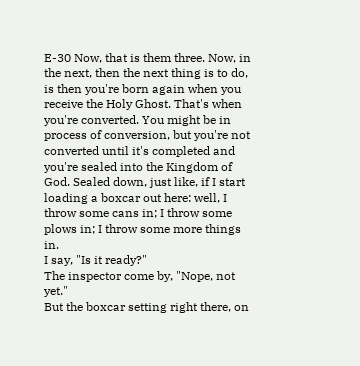E-30 Now, that is them three. Now, in the next, then the next thing is to do, is then you're born again when you receive the Holy Ghost. That's when you're converted. You might be in process of conversion, but you're not converted until it's completed and you're sealed into the Kingdom of God. Sealed down, just like, if I start loading a boxcar out here: well, I throw some cans in; I throw some plows in; I throw some more things in.
I say, "Is it ready?"
The inspector come by, "Nope, not yet."
But the boxcar setting right there, on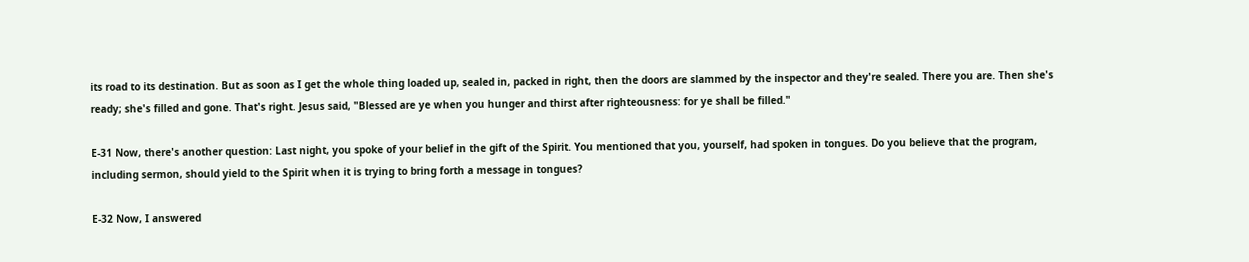its road to its destination. But as soon as I get the whole thing loaded up, sealed in, packed in right, then the doors are slammed by the inspector and they're sealed. There you are. Then she's ready; she's filled and gone. That's right. Jesus said, "Blessed are ye when you hunger and thirst after righteousness: for ye shall be filled."

E-31 Now, there's another question: Last night, you spoke of your belief in the gift of the Spirit. You mentioned that you, yourself, had spoken in tongues. Do you believe that the program, including sermon, should yield to the Spirit when it is trying to bring forth a message in tongues?

E-32 Now, I answered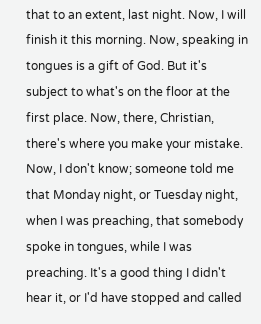that to an extent, last night. Now, I will finish it this morning. Now, speaking in tongues is a gift of God. But it's subject to what's on the floor at the first place. Now, there, Christian, there's where you make your mistake. Now, I don't know; someone told me that Monday night, or Tuesday night, when I was preaching, that somebody spoke in tongues, while I was preaching. It's a good thing I didn't hear it, or I'd have stopped and called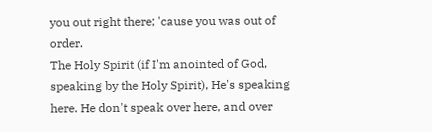you out right there; 'cause you was out of order.
The Holy Spirit (if I'm anointed of God, speaking by the Holy Spirit), He's speaking here. He don't speak over here, and over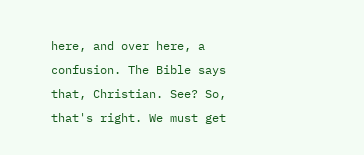here, and over here, a confusion. The Bible says that, Christian. See? So, that's right. We must get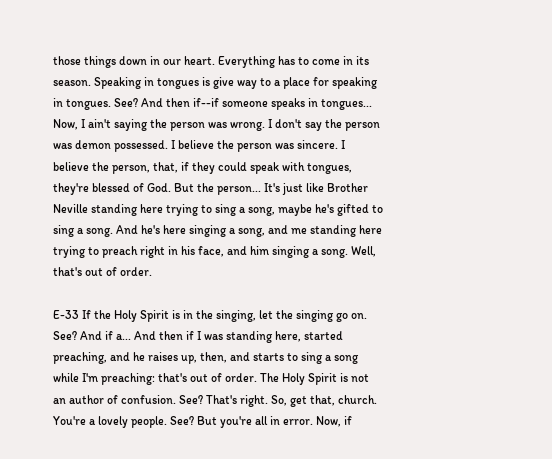those things down in our heart. Everything has to come in its season. Speaking in tongues is give way to a place for speaking in tongues. See? And then if--if someone speaks in tongues... Now, I ain't saying the person was wrong. I don't say the person was demon possessed. I believe the person was sincere. I believe the person, that, if they could speak with tongues, they're blessed of God. But the person... It's just like Brother Neville standing here trying to sing a song, maybe he's gifted to sing a song. And he's here singing a song, and me standing here trying to preach right in his face, and him singing a song. Well, that's out of order.

E-33 If the Holy Spirit is in the singing, let the singing go on. See? And if a... And then if I was standing here, started preaching, and he raises up, then, and starts to sing a song while I'm preaching: that's out of order. The Holy Spirit is not an author of confusion. See? That's right. So, get that, church. You're a lovely people. See? But you're all in error. Now, if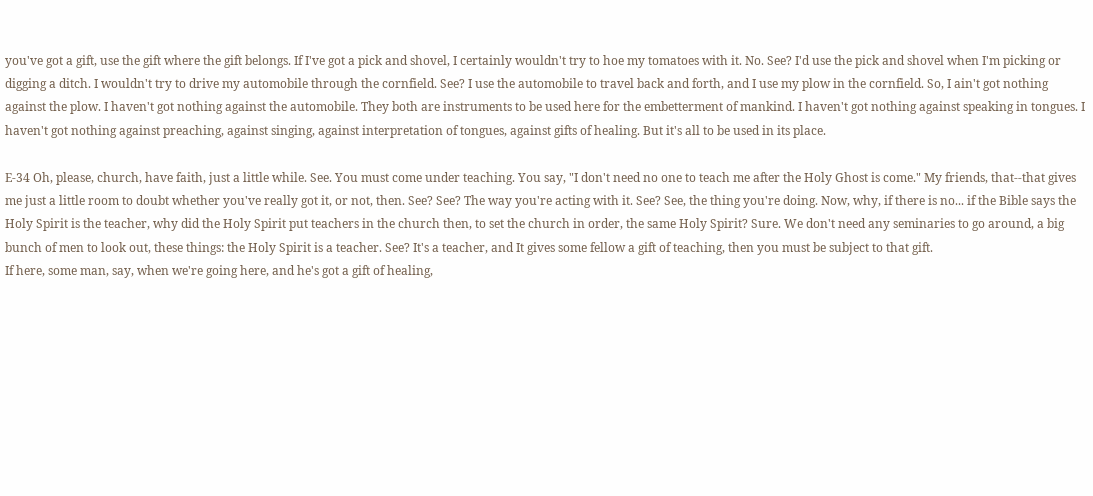you've got a gift, use the gift where the gift belongs. If I've got a pick and shovel, I certainly wouldn't try to hoe my tomatoes with it. No. See? I'd use the pick and shovel when I'm picking or digging a ditch. I wouldn't try to drive my automobile through the cornfield. See? I use the automobile to travel back and forth, and I use my plow in the cornfield. So, I ain't got nothing against the plow. I haven't got nothing against the automobile. They both are instruments to be used here for the embetterment of mankind. I haven't got nothing against speaking in tongues. I haven't got nothing against preaching, against singing, against interpretation of tongues, against gifts of healing. But it's all to be used in its place.

E-34 Oh, please, church, have faith, just a little while. See. You must come under teaching. You say, "I don't need no one to teach me after the Holy Ghost is come." My friends, that--that gives me just a little room to doubt whether you've really got it, or not, then. See? See? The way you're acting with it. See? See, the thing you're doing. Now, why, if there is no... if the Bible says the Holy Spirit is the teacher, why did the Holy Spirit put teachers in the church then, to set the church in order, the same Holy Spirit? Sure. We don't need any seminaries to go around, a big bunch of men to look out, these things: the Holy Spirit is a teacher. See? It's a teacher, and It gives some fellow a gift of teaching, then you must be subject to that gift.
If here, some man, say, when we're going here, and he's got a gift of healing,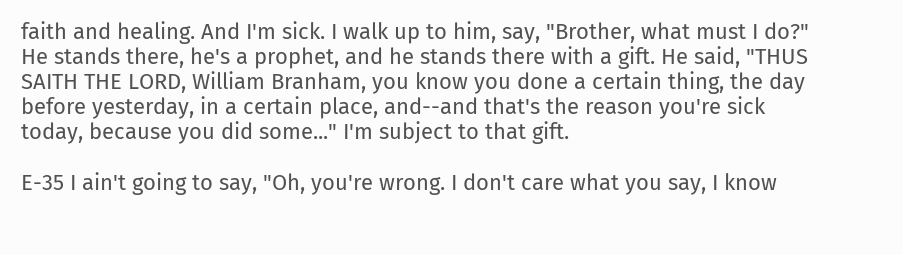faith and healing. And I'm sick. I walk up to him, say, "Brother, what must I do?" He stands there, he's a prophet, and he stands there with a gift. He said, "THUS SAITH THE LORD, William Branham, you know you done a certain thing, the day before yesterday, in a certain place, and--and that's the reason you're sick today, because you did some..." I'm subject to that gift.

E-35 I ain't going to say, "Oh, you're wrong. I don't care what you say, I know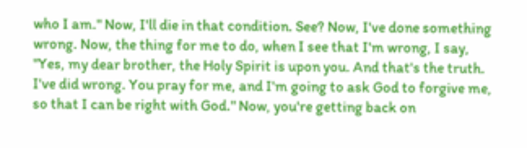who I am." Now, I'll die in that condition. See? Now, I've done something wrong. Now, the thing for me to do, when I see that I'm wrong, I say, "Yes, my dear brother, the Holy Spirit is upon you. And that's the truth. I've did wrong. You pray for me, and I'm going to ask God to forgive me, so that I can be right with God." Now, you're getting back on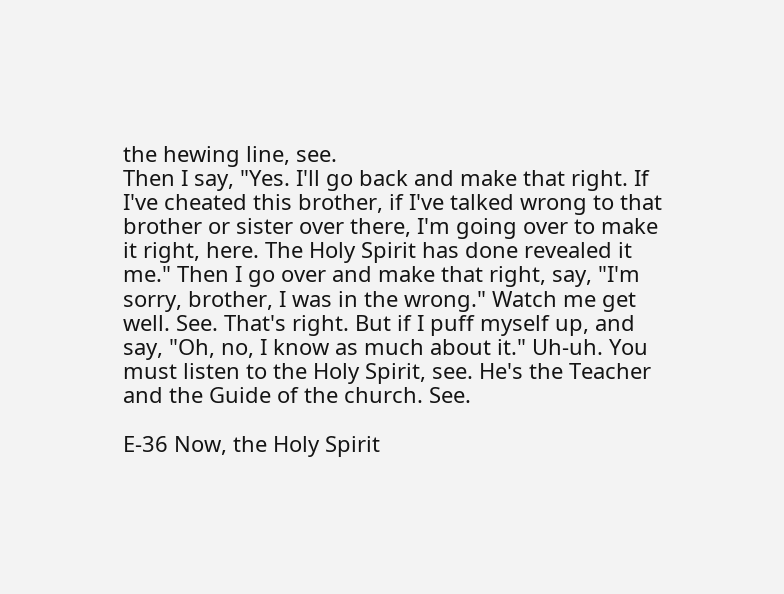the hewing line, see.
Then I say, "Yes. I'll go back and make that right. If I've cheated this brother, if I've talked wrong to that brother or sister over there, I'm going over to make it right, here. The Holy Spirit has done revealed it me." Then I go over and make that right, say, "I'm sorry, brother, I was in the wrong." Watch me get well. See. That's right. But if I puff myself up, and say, "Oh, no, I know as much about it." Uh-uh. You must listen to the Holy Spirit, see. He's the Teacher and the Guide of the church. See.

E-36 Now, the Holy Spirit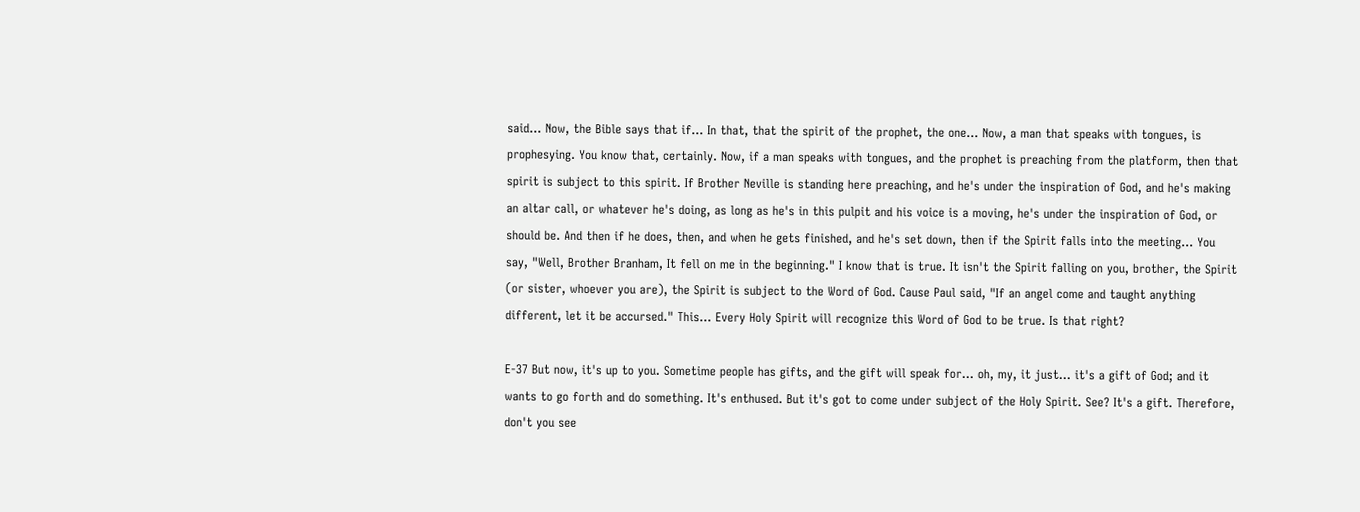said... Now, the Bible says that if... In that, that the spirit of the prophet, the one... Now, a man that speaks with tongues, is prophesying. You know that, certainly. Now, if a man speaks with tongues, and the prophet is preaching from the platform, then that spirit is subject to this spirit. If Brother Neville is standing here preaching, and he's under the inspiration of God, and he's making an altar call, or whatever he's doing, as long as he's in this pulpit and his voice is a moving, he's under the inspiration of God, or should be. And then if he does, then, and when he gets finished, and he's set down, then if the Spirit falls into the meeting... You say, "Well, Brother Branham, It fell on me in the beginning." I know that is true. It isn't the Spirit falling on you, brother, the Spirit (or sister, whoever you are), the Spirit is subject to the Word of God. Cause Paul said, "If an angel come and taught anything different, let it be accursed." This... Every Holy Spirit will recognize this Word of God to be true. Is that right?

E-37 But now, it's up to you. Sometime people has gifts, and the gift will speak for... oh, my, it just... it's a gift of God; and it wants to go forth and do something. It's enthused. But it's got to come under subject of the Holy Spirit. See? It's a gift. Therefore, don't you see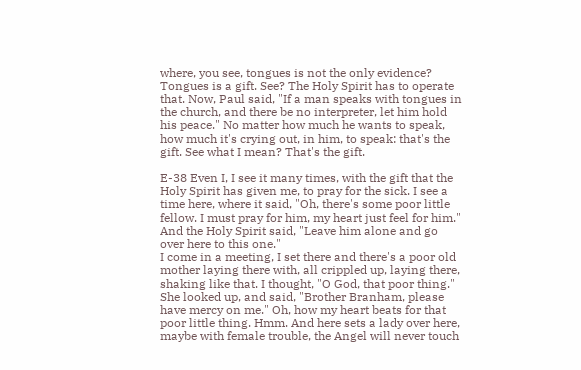where, you see, tongues is not the only evidence? Tongues is a gift. See? The Holy Spirit has to operate that. Now, Paul said, "If a man speaks with tongues in the church, and there be no interpreter, let him hold his peace." No matter how much he wants to speak, how much it's crying out, in him, to speak: that's the gift. See what I mean? That's the gift.

E-38 Even I, I see it many times, with the gift that the Holy Spirit has given me, to pray for the sick. I see a time here, where it said, "Oh, there's some poor little fellow. I must pray for him, my heart just feel for him." And the Holy Spirit said, "Leave him alone and go over here to this one."
I come in a meeting, I set there and there's a poor old mother laying there with, all crippled up, laying there, shaking like that. I thought, "O God, that poor thing." She looked up, and said, "Brother Branham, please have mercy on me." Oh, how my heart beats for that poor little thing. Hmm. And here sets a lady over here, maybe with female trouble, the Angel will never touch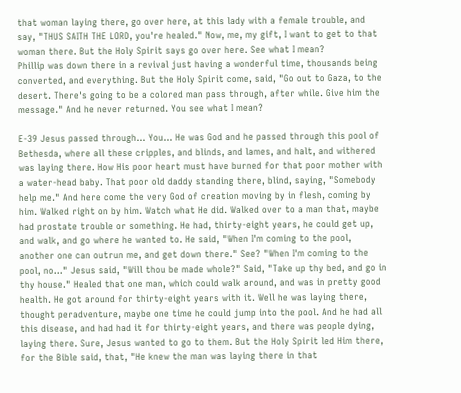that woman laying there, go over here, at this lady with a female trouble, and say, "THUS SAITH THE LORD, you're healed." Now, me, my gift, I want to get to that woman there. But the Holy Spirit says go over here. See what I mean?
Phillip was down there in a revival just having a wonderful time, thousands being converted, and everything. But the Holy Spirit come, said, "Go out to Gaza, to the desert. There's going to be a colored man pass through, after while. Give him the message." And he never returned. You see what I mean?

E-39 Jesus passed through... You... He was God and he passed through this pool of Bethesda, where all these cripples, and blinds, and lames, and halt, and withered was laying there. How His poor heart must have burned for that poor mother with a water-head baby. That poor old daddy standing there, blind, saying, "Somebody help me." And here come the very God of creation moving by in flesh, coming by him. Walked right on by him. Watch what He did. Walked over to a man that, maybe had prostate trouble or something. He had, thirty-eight years, he could get up, and walk, and go where he wanted to. He said, "When I'm coming to the pool, another one can outrun me, and get down there." See? "When I'm coming to the pool, no..." Jesus said, "Will thou be made whole?" Said, "Take up thy bed, and go in thy house." Healed that one man, which could walk around, and was in pretty good health. He got around for thirty-eight years with it. Well he was laying there, thought peradventure, maybe one time he could jump into the pool. And he had all this disease, and had had it for thirty-eight years, and there was people dying, laying there. Sure, Jesus wanted to go to them. But the Holy Spirit led Him there, for the Bible said, that, "He knew the man was laying there in that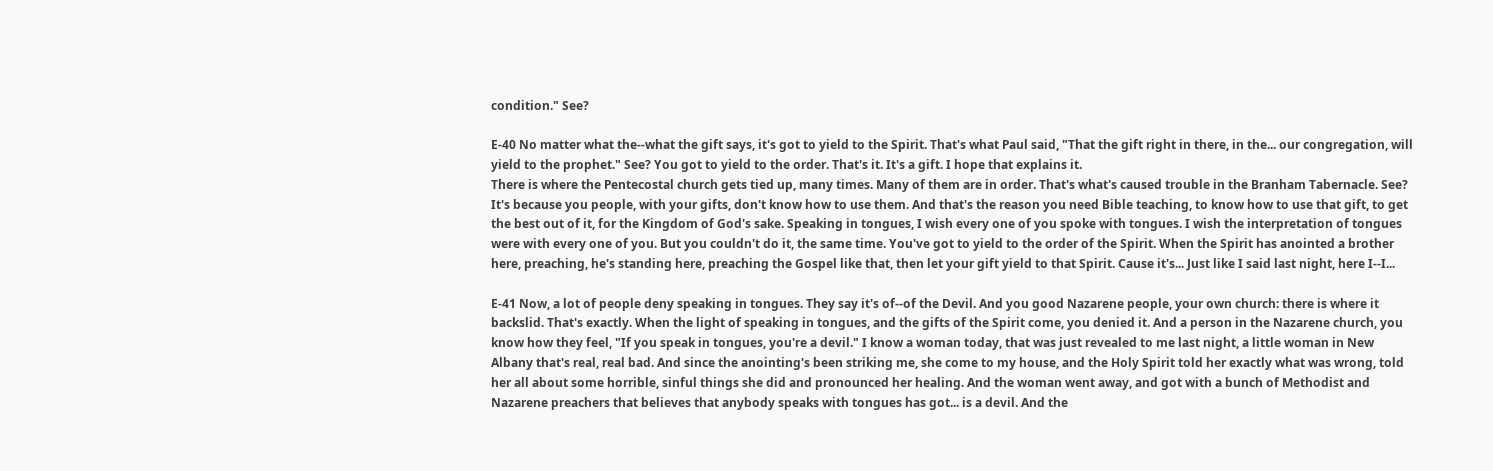condition." See?

E-40 No matter what the--what the gift says, it's got to yield to the Spirit. That's what Paul said, "That the gift right in there, in the... our congregation, will yield to the prophet." See? You got to yield to the order. That's it. It's a gift. I hope that explains it.
There is where the Pentecostal church gets tied up, many times. Many of them are in order. That's what's caused trouble in the Branham Tabernacle. See? It's because you people, with your gifts, don't know how to use them. And that's the reason you need Bible teaching, to know how to use that gift, to get the best out of it, for the Kingdom of God's sake. Speaking in tongues, I wish every one of you spoke with tongues. I wish the interpretation of tongues were with every one of you. But you couldn't do it, the same time. You've got to yield to the order of the Spirit. When the Spirit has anointed a brother here, preaching, he's standing here, preaching the Gospel like that, then let your gift yield to that Spirit. Cause it's... Just like I said last night, here I--I...

E-41 Now, a lot of people deny speaking in tongues. They say it's of--of the Devil. And you good Nazarene people, your own church: there is where it backslid. That's exactly. When the light of speaking in tongues, and the gifts of the Spirit come, you denied it. And a person in the Nazarene church, you know how they feel, "If you speak in tongues, you're a devil." I know a woman today, that was just revealed to me last night, a little woman in New Albany that's real, real bad. And since the anointing's been striking me, she come to my house, and the Holy Spirit told her exactly what was wrong, told her all about some horrible, sinful things she did and pronounced her healing. And the woman went away, and got with a bunch of Methodist and Nazarene preachers that believes that anybody speaks with tongues has got... is a devil. And the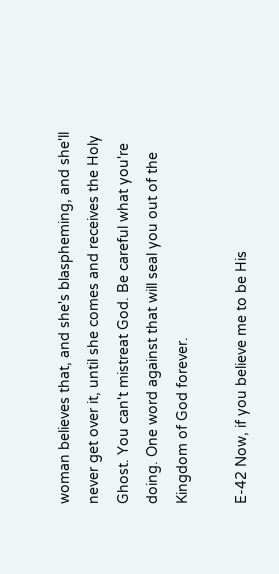woman believes that, and she's blaspheming, and she'll never get over it, until she comes and receives the Holy Ghost. You can't mistreat God. Be careful what you're doing. One word against that will seal you out of the Kingdom of God forever.

E-42 Now, if you believe me to be His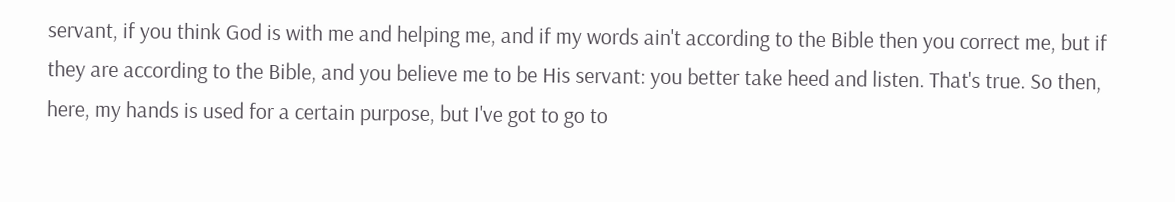servant, if you think God is with me and helping me, and if my words ain't according to the Bible then you correct me, but if they are according to the Bible, and you believe me to be His servant: you better take heed and listen. That's true. So then, here, my hands is used for a certain purpose, but I've got to go to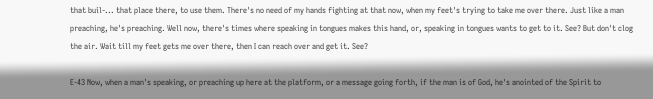that buil-... that place there, to use them. There's no need of my hands fighting at that now, when my feet's trying to take me over there. Just like a man preaching, he's preaching. Well now, there's times where speaking in tongues makes this hand, or, speaking in tongues wants to get to it. See? But don't clog the air. Wait till my feet gets me over there, then I can reach over and get it. See?

E-43 Now, when a man's speaking, or preaching up here at the platform, or a message going forth, if the man is of God, he's anointed of the Spirit to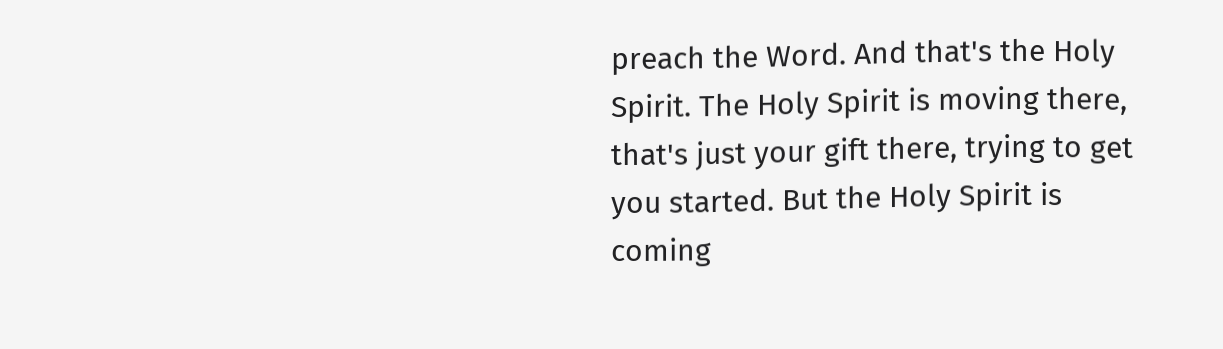preach the Word. And that's the Holy Spirit. The Holy Spirit is moving there, that's just your gift there, trying to get you started. But the Holy Spirit is coming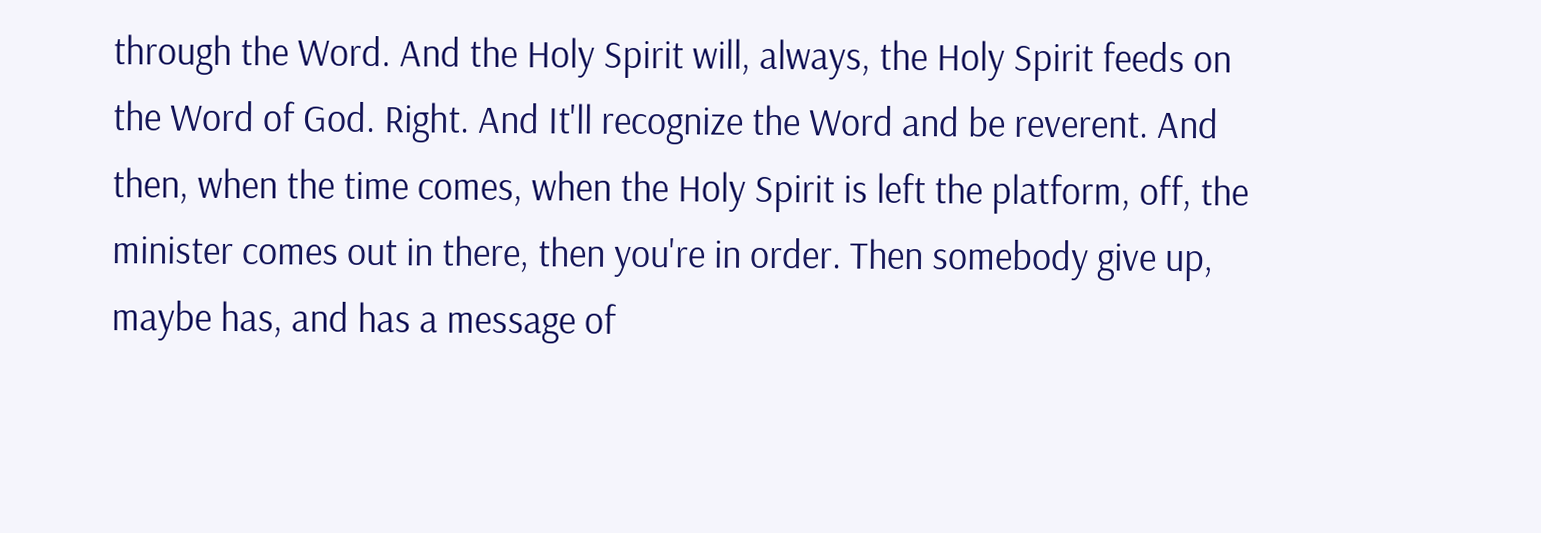through the Word. And the Holy Spirit will, always, the Holy Spirit feeds on the Word of God. Right. And It'll recognize the Word and be reverent. And then, when the time comes, when the Holy Spirit is left the platform, off, the minister comes out in there, then you're in order. Then somebody give up, maybe has, and has a message of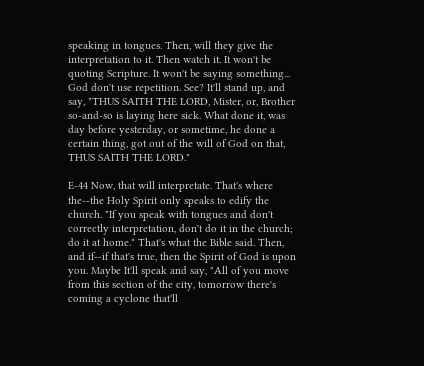speaking in tongues. Then, will they give the interpretation to it. Then watch it. It won't be quoting Scripture. It won't be saying something... God don't use repetition. See? It'll stand up, and say, "THUS SAITH THE LORD, Mister, or, Brother so-and-so is laying here sick. What done it, was day before yesterday, or sometime, he done a certain thing, got out of the will of God on that, THUS SAITH THE LORD."

E-44 Now, that will interpretate. That's where the--the Holy Spirit only speaks to edify the church. "If you speak with tongues and don't correctly interpretation, don't do it in the church; do it at home." That's what the Bible said. Then, and if--if that's true, then the Spirit of God is upon you. Maybe It'll speak and say, "All of you move from this section of the city, tomorrow there's coming a cyclone that'll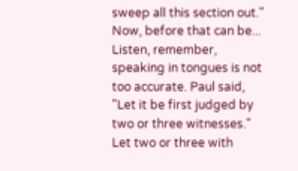sweep all this section out." Now, before that can be... Listen, remember, speaking in tongues is not too accurate. Paul said, "Let it be first judged by two or three witnesses." Let two or three with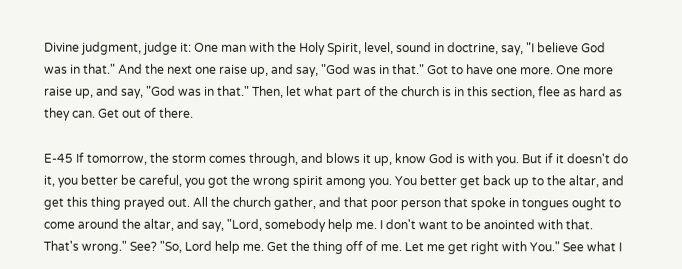Divine judgment, judge it: One man with the Holy Spirit, level, sound in doctrine, say, "I believe God was in that." And the next one raise up, and say, "God was in that." Got to have one more. One more raise up, and say, "God was in that." Then, let what part of the church is in this section, flee as hard as they can. Get out of there.

E-45 If tomorrow, the storm comes through, and blows it up, know God is with you. But if it doesn't do it, you better be careful, you got the wrong spirit among you. You better get back up to the altar, and get this thing prayed out. All the church gather, and that poor person that spoke in tongues ought to come around the altar, and say, "Lord, somebody help me. I don't want to be anointed with that. That's wrong." See? "So, Lord help me. Get the thing off of me. Let me get right with You." See what I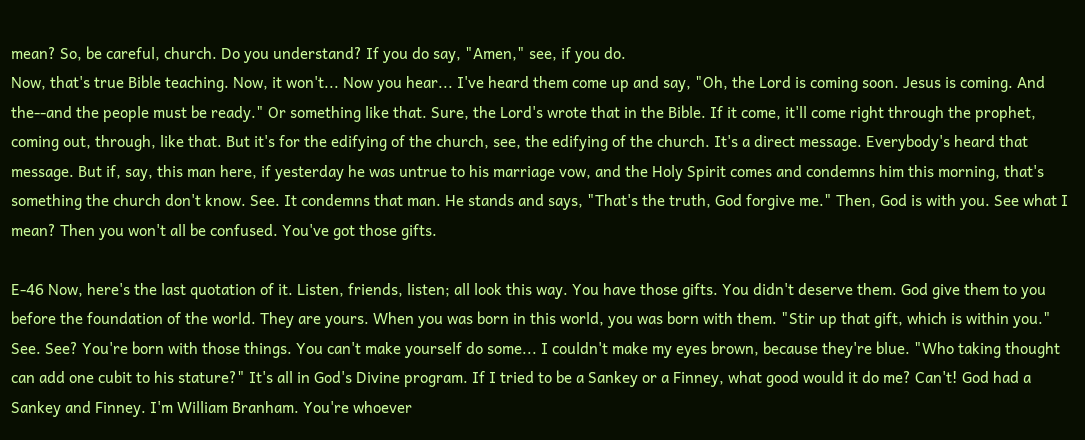mean? So, be careful, church. Do you understand? If you do say, "Amen," see, if you do.
Now, that's true Bible teaching. Now, it won't... Now you hear... I've heard them come up and say, "Oh, the Lord is coming soon. Jesus is coming. And the--and the people must be ready." Or something like that. Sure, the Lord's wrote that in the Bible. If it come, it'll come right through the prophet, coming out, through, like that. But it's for the edifying of the church, see, the edifying of the church. It's a direct message. Everybody's heard that message. But if, say, this man here, if yesterday he was untrue to his marriage vow, and the Holy Spirit comes and condemns him this morning, that's something the church don't know. See. It condemns that man. He stands and says, "That's the truth, God forgive me." Then, God is with you. See what I mean? Then you won't all be confused. You've got those gifts.

E-46 Now, here's the last quotation of it. Listen, friends, listen; all look this way. You have those gifts. You didn't deserve them. God give them to you before the foundation of the world. They are yours. When you was born in this world, you was born with them. "Stir up that gift, which is within you." See. See? You're born with those things. You can't make yourself do some... I couldn't make my eyes brown, because they're blue. "Who taking thought can add one cubit to his stature?" It's all in God's Divine program. If I tried to be a Sankey or a Finney, what good would it do me? Can't! God had a Sankey and Finney. I'm William Branham. You're whoever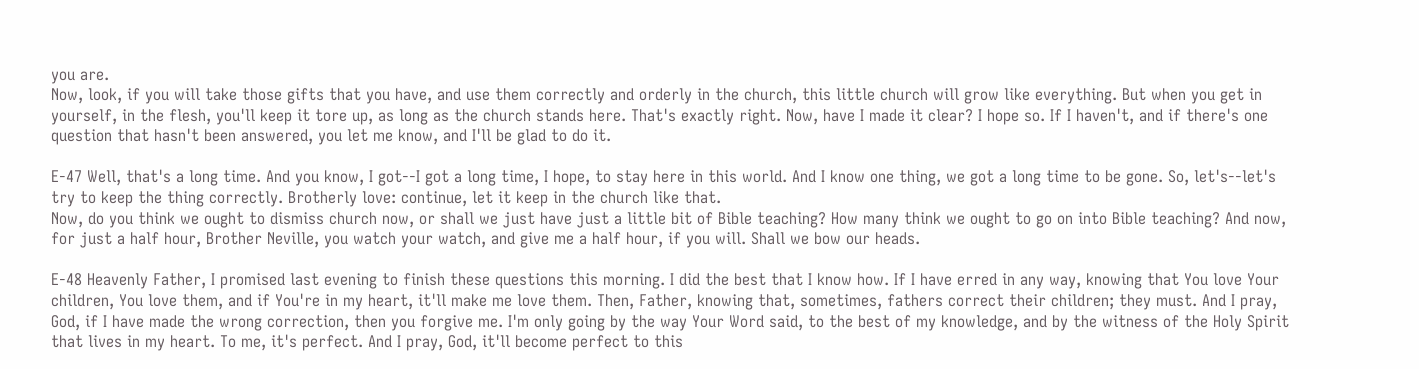you are.
Now, look, if you will take those gifts that you have, and use them correctly and orderly in the church, this little church will grow like everything. But when you get in yourself, in the flesh, you'll keep it tore up, as long as the church stands here. That's exactly right. Now, have I made it clear? I hope so. If I haven't, and if there's one question that hasn't been answered, you let me know, and I'll be glad to do it.

E-47 Well, that's a long time. And you know, I got--I got a long time, I hope, to stay here in this world. And I know one thing, we got a long time to be gone. So, let's--let's try to keep the thing correctly. Brotherly love: continue, let it keep in the church like that.
Now, do you think we ought to dismiss church now, or shall we just have just a little bit of Bible teaching? How many think we ought to go on into Bible teaching? And now, for just a half hour, Brother Neville, you watch your watch, and give me a half hour, if you will. Shall we bow our heads.

E-48 Heavenly Father, I promised last evening to finish these questions this morning. I did the best that I know how. If I have erred in any way, knowing that You love Your children, You love them, and if You're in my heart, it'll make me love them. Then, Father, knowing that, sometimes, fathers correct their children; they must. And I pray, God, if I have made the wrong correction, then you forgive me. I'm only going by the way Your Word said, to the best of my knowledge, and by the witness of the Holy Spirit that lives in my heart. To me, it's perfect. And I pray, God, it'll become perfect to this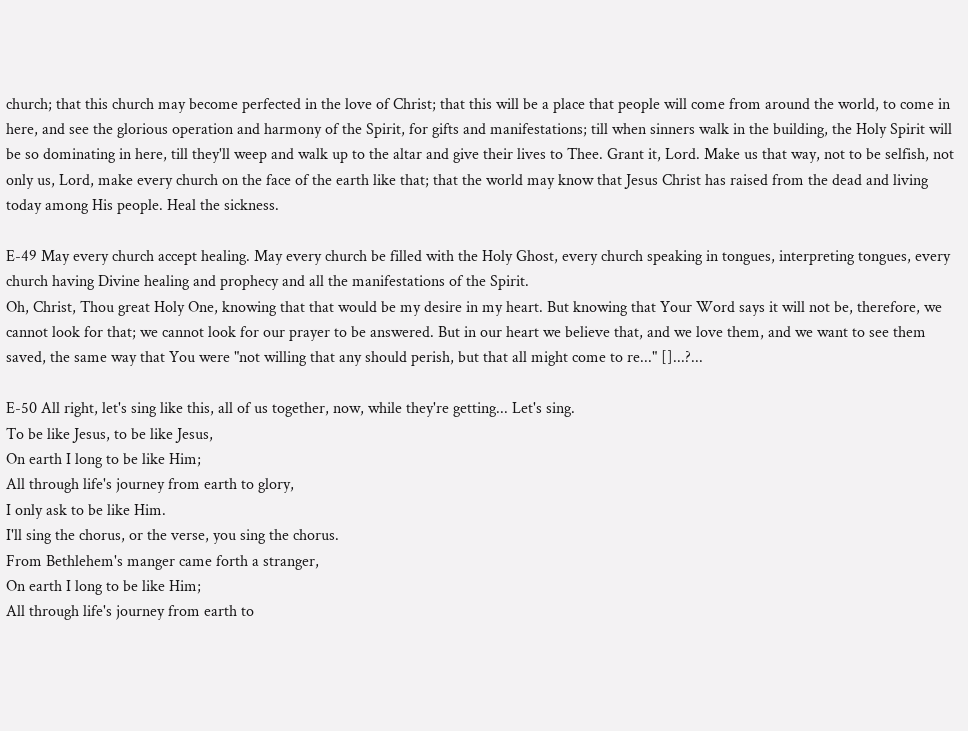church; that this church may become perfected in the love of Christ; that this will be a place that people will come from around the world, to come in here, and see the glorious operation and harmony of the Spirit, for gifts and manifestations; till when sinners walk in the building, the Holy Spirit will be so dominating in here, till they'll weep and walk up to the altar and give their lives to Thee. Grant it, Lord. Make us that way, not to be selfish, not only us, Lord, make every church on the face of the earth like that; that the world may know that Jesus Christ has raised from the dead and living today among His people. Heal the sickness.

E-49 May every church accept healing. May every church be filled with the Holy Ghost, every church speaking in tongues, interpreting tongues, every church having Divine healing and prophecy and all the manifestations of the Spirit.
Oh, Christ, Thou great Holy One, knowing that that would be my desire in my heart. But knowing that Your Word says it will not be, therefore, we cannot look for that; we cannot look for our prayer to be answered. But in our heart we believe that, and we love them, and we want to see them saved, the same way that You were "not willing that any should perish, but that all might come to re..." []...?...

E-50 All right, let's sing like this, all of us together, now, while they're getting... Let's sing.
To be like Jesus, to be like Jesus,
On earth I long to be like Him;
All through life's journey from earth to glory,
I only ask to be like Him.
I'll sing the chorus, or the verse, you sing the chorus.
From Bethlehem's manger came forth a stranger,
On earth I long to be like Him;
All through life's journey from earth to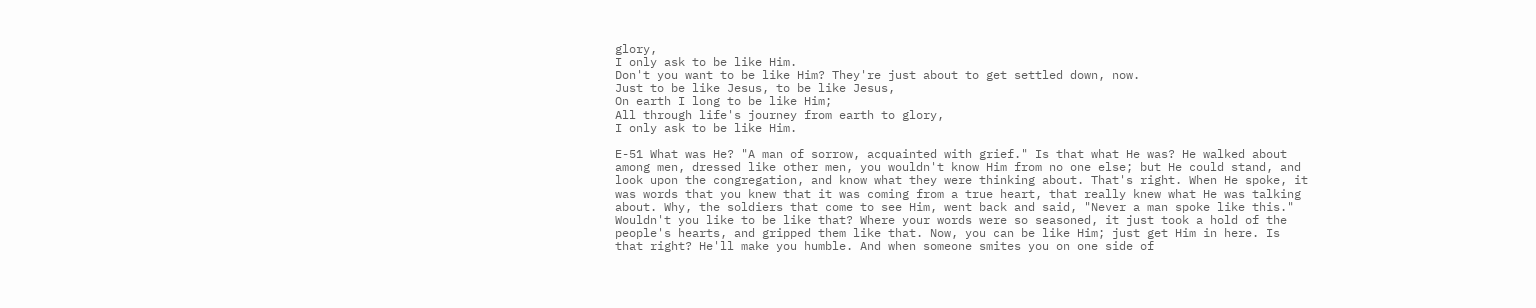glory,
I only ask to be like Him.
Don't you want to be like Him? They're just about to get settled down, now.
Just to be like Jesus, to be like Jesus,
On earth I long to be like Him;
All through life's journey from earth to glory,
I only ask to be like Him.

E-51 What was He? "A man of sorrow, acquainted with grief." Is that what He was? He walked about among men, dressed like other men, you wouldn't know Him from no one else; but He could stand, and look upon the congregation, and know what they were thinking about. That's right. When He spoke, it was words that you knew that it was coming from a true heart, that really knew what He was talking about. Why, the soldiers that come to see Him, went back and said, "Never a man spoke like this."
Wouldn't you like to be like that? Where your words were so seasoned, it just took a hold of the people's hearts, and gripped them like that. Now, you can be like Him; just get Him in here. Is that right? He'll make you humble. And when someone smites you on one side of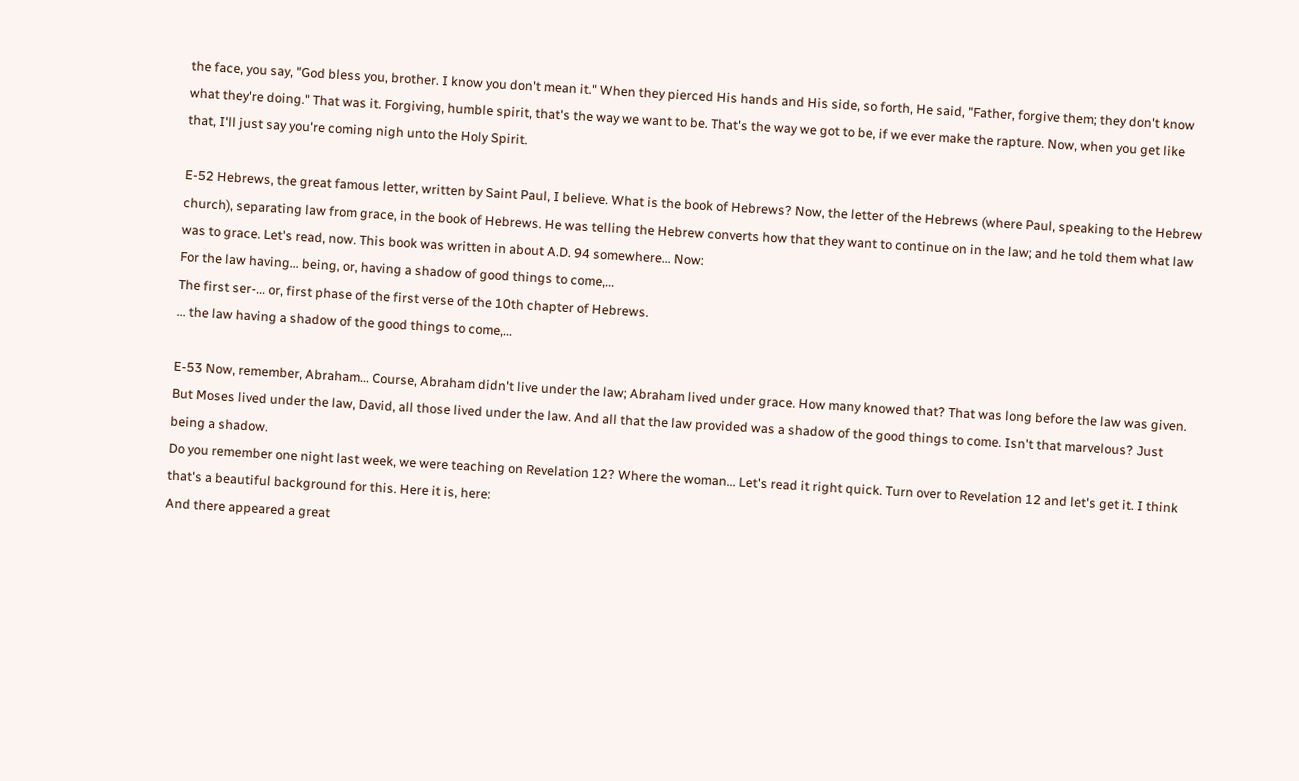the face, you say, "God bless you, brother. I know you don't mean it." When they pierced His hands and His side, so forth, He said, "Father, forgive them; they don't know what they're doing." That was it. Forgiving, humble spirit, that's the way we want to be. That's the way we got to be, if we ever make the rapture. Now, when you get like that, I'll just say you're coming nigh unto the Holy Spirit.

E-52 Hebrews, the great famous letter, written by Saint Paul, I believe. What is the book of Hebrews? Now, the letter of the Hebrews (where Paul, speaking to the Hebrew church), separating law from grace, in the book of Hebrews. He was telling the Hebrew converts how that they want to continue on in the law; and he told them what law was to grace. Let's read, now. This book was written in about A.D. 94 somewhere... Now:
For the law having... being, or, having a shadow of good things to come,...
The first ser-... or, first phase of the first verse of the 10th chapter of Hebrews.
... the law having a shadow of the good things to come,...

E-53 Now, remember, Abraham... Course, Abraham didn't live under the law; Abraham lived under grace. How many knowed that? That was long before the law was given. But Moses lived under the law, David, all those lived under the law. And all that the law provided was a shadow of the good things to come. Isn't that marvelous? Just being a shadow.
Do you remember one night last week, we were teaching on Revelation 12? Where the woman... Let's read it right quick. Turn over to Revelation 12 and let's get it. I think that's a beautiful background for this. Here it is, here:
And there appeared a great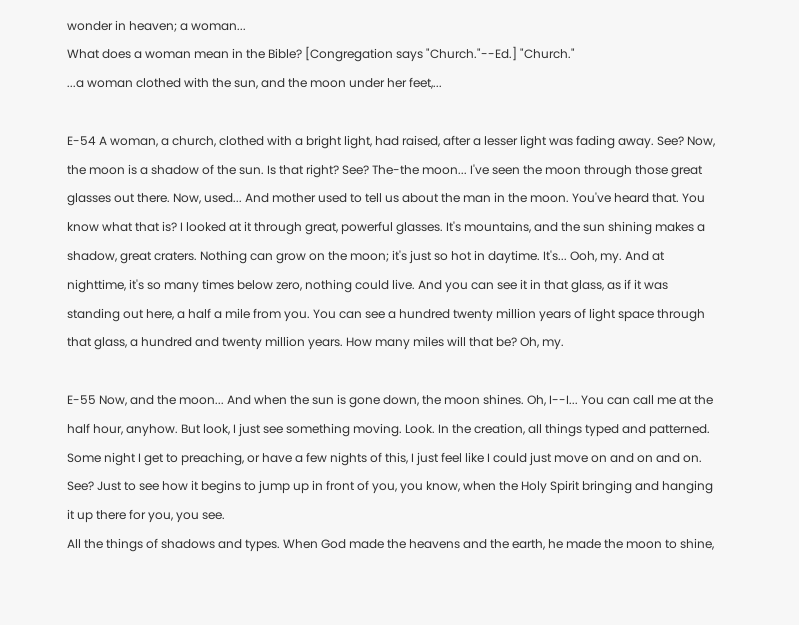wonder in heaven; a woman...
What does a woman mean in the Bible? [Congregation says "Church."--Ed.] "Church."
...a woman clothed with the sun, and the moon under her feet,...

E-54 A woman, a church, clothed with a bright light, had raised, after a lesser light was fading away. See? Now, the moon is a shadow of the sun. Is that right? See? The-the moon... I've seen the moon through those great glasses out there. Now, used... And mother used to tell us about the man in the moon. You've heard that. You know what that is? I looked at it through great, powerful glasses. It's mountains, and the sun shining makes a shadow, great craters. Nothing can grow on the moon; it's just so hot in daytime. It's... Ooh, my. And at nighttime, it's so many times below zero, nothing could live. And you can see it in that glass, as if it was standing out here, a half a mile from you. You can see a hundred twenty million years of light space through that glass, a hundred and twenty million years. How many miles will that be? Oh, my.

E-55 Now, and the moon... And when the sun is gone down, the moon shines. Oh, I--I... You can call me at the half hour, anyhow. But look, I just see something moving. Look. In the creation, all things typed and patterned. Some night I get to preaching, or have a few nights of this, I just feel like I could just move on and on and on. See? Just to see how it begins to jump up in front of you, you know, when the Holy Spirit bringing and hanging it up there for you, you see.
All the things of shadows and types. When God made the heavens and the earth, he made the moon to shine,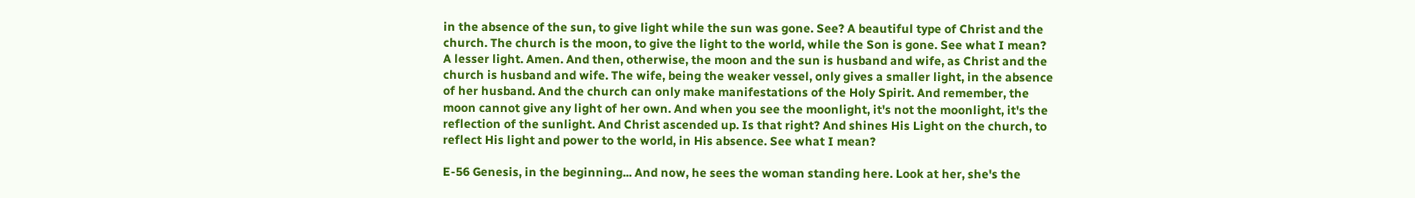in the absence of the sun, to give light while the sun was gone. See? A beautiful type of Christ and the church. The church is the moon, to give the light to the world, while the Son is gone. See what I mean? A lesser light. Amen. And then, otherwise, the moon and the sun is husband and wife, as Christ and the church is husband and wife. The wife, being the weaker vessel, only gives a smaller light, in the absence of her husband. And the church can only make manifestations of the Holy Spirit. And remember, the moon cannot give any light of her own. And when you see the moonlight, it's not the moonlight, it's the reflection of the sunlight. And Christ ascended up. Is that right? And shines His Light on the church, to reflect His light and power to the world, in His absence. See what I mean?

E-56 Genesis, in the beginning... And now, he sees the woman standing here. Look at her, she's the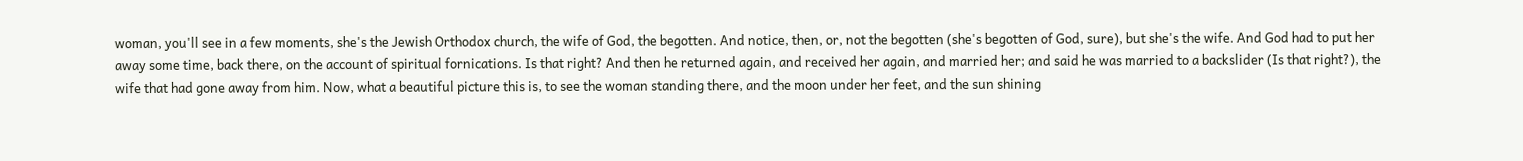woman, you'll see in a few moments, she's the Jewish Orthodox church, the wife of God, the begotten. And notice, then, or, not the begotten (she's begotten of God, sure), but she's the wife. And God had to put her away some time, back there, on the account of spiritual fornications. Is that right? And then he returned again, and received her again, and married her; and said he was married to a backslider (Is that right?), the wife that had gone away from him. Now, what a beautiful picture this is, to see the woman standing there, and the moon under her feet, and the sun shining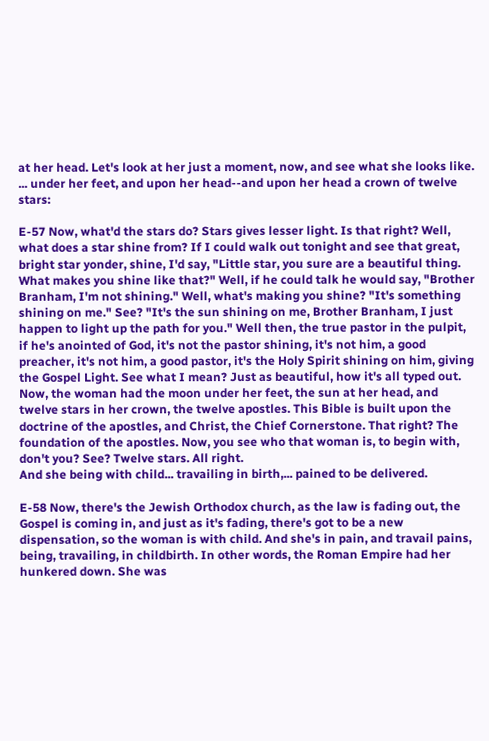at her head. Let's look at her just a moment, now, and see what she looks like.
... under her feet, and upon her head--and upon her head a crown of twelve stars:

E-57 Now, what'd the stars do? Stars gives lesser light. Is that right? Well, what does a star shine from? If I could walk out tonight and see that great, bright star yonder, shine, I'd say, "Little star, you sure are a beautiful thing. What makes you shine like that?" Well, if he could talk he would say, "Brother Branham, I'm not shining." Well, what's making you shine? "It's something shining on me." See? "It's the sun shining on me, Brother Branham, I just happen to light up the path for you." Well then, the true pastor in the pulpit, if he's anointed of God, it's not the pastor shining, it's not him, a good preacher, it's not him, a good pastor, it's the Holy Spirit shining on him, giving the Gospel Light. See what I mean? Just as beautiful, how it's all typed out.
Now, the woman had the moon under her feet, the sun at her head, and twelve stars in her crown, the twelve apostles. This Bible is built upon the doctrine of the apostles, and Christ, the Chief Cornerstone. That right? The foundation of the apostles. Now, you see who that woman is, to begin with, don't you? See? Twelve stars. All right.
And she being with child... travailing in birth,... pained to be delivered.

E-58 Now, there's the Jewish Orthodox church, as the law is fading out, the Gospel is coming in, and just as it's fading, there's got to be a new dispensation, so the woman is with child. And she's in pain, and travail pains, being, travailing, in childbirth. In other words, the Roman Empire had her hunkered down. She was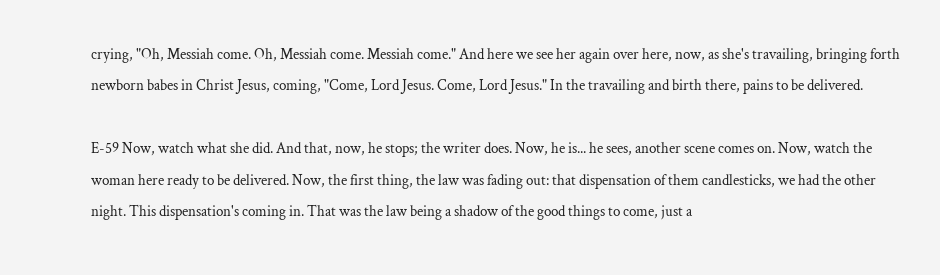crying, "Oh, Messiah come. Oh, Messiah come. Messiah come." And here we see her again over here, now, as she's travailing, bringing forth newborn babes in Christ Jesus, coming, "Come, Lord Jesus. Come, Lord Jesus." In the travailing and birth there, pains to be delivered.

E-59 Now, watch what she did. And that, now, he stops; the writer does. Now, he is... he sees, another scene comes on. Now, watch the woman here ready to be delivered. Now, the first thing, the law was fading out: that dispensation of them candlesticks, we had the other night. This dispensation's coming in. That was the law being a shadow of the good things to come, just a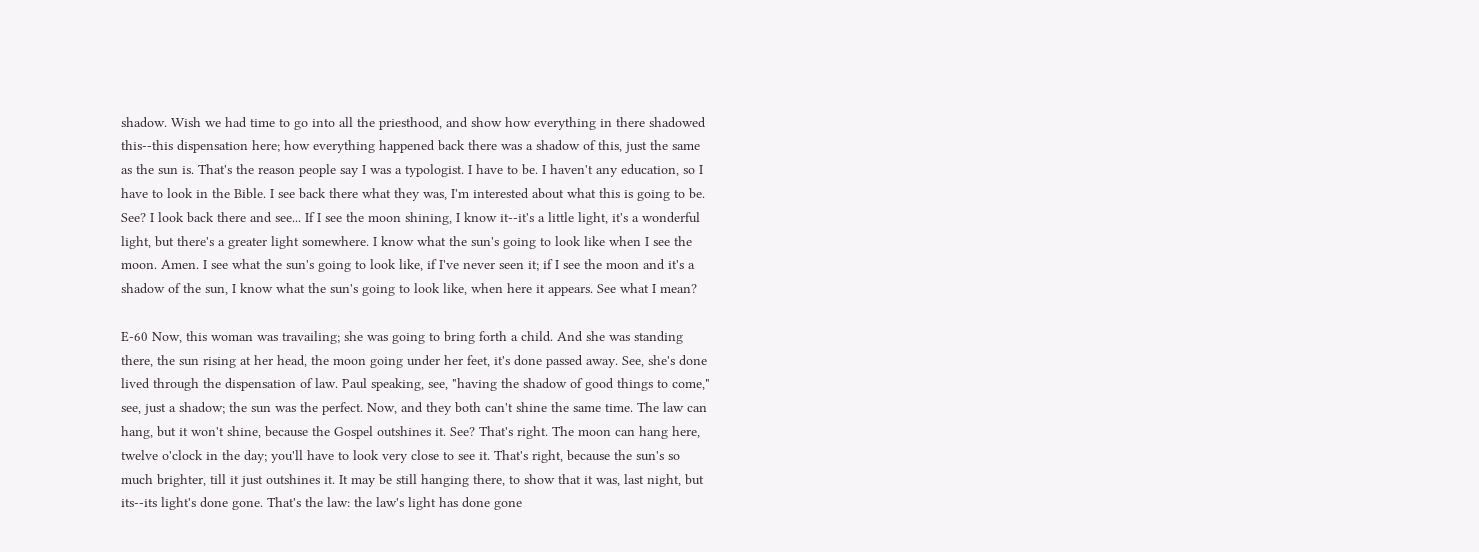shadow. Wish we had time to go into all the priesthood, and show how everything in there shadowed this--this dispensation here; how everything happened back there was a shadow of this, just the same as the sun is. That's the reason people say I was a typologist. I have to be. I haven't any education, so I have to look in the Bible. I see back there what they was, I'm interested about what this is going to be. See? I look back there and see... If I see the moon shining, I know it--it's a little light, it's a wonderful light, but there's a greater light somewhere. I know what the sun's going to look like when I see the moon. Amen. I see what the sun's going to look like, if I've never seen it; if I see the moon and it's a shadow of the sun, I know what the sun's going to look like, when here it appears. See what I mean?

E-60 Now, this woman was travailing; she was going to bring forth a child. And she was standing there, the sun rising at her head, the moon going under her feet, it's done passed away. See, she's done lived through the dispensation of law. Paul speaking, see, "having the shadow of good things to come," see, just a shadow; the sun was the perfect. Now, and they both can't shine the same time. The law can hang, but it won't shine, because the Gospel outshines it. See? That's right. The moon can hang here, twelve o'clock in the day; you'll have to look very close to see it. That's right, because the sun's so much brighter, till it just outshines it. It may be still hanging there, to show that it was, last night, but its--its light's done gone. That's the law: the law's light has done gone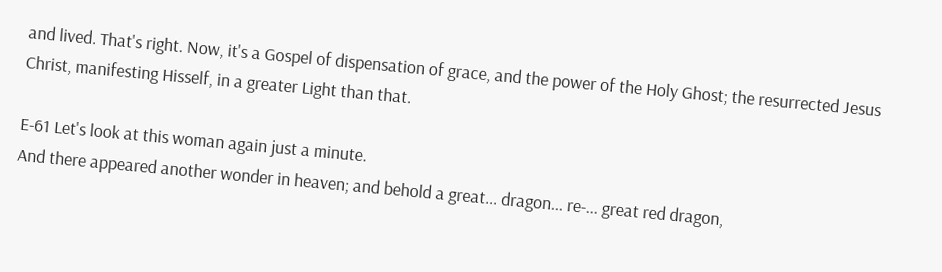and lived. That's right. Now, it's a Gospel of dispensation of grace, and the power of the Holy Ghost; the resurrected Jesus Christ, manifesting Hisself, in a greater Light than that.

E-61 Let's look at this woman again just a minute.
And there appeared another wonder in heaven; and behold a great... dragon... re-... great red dragon,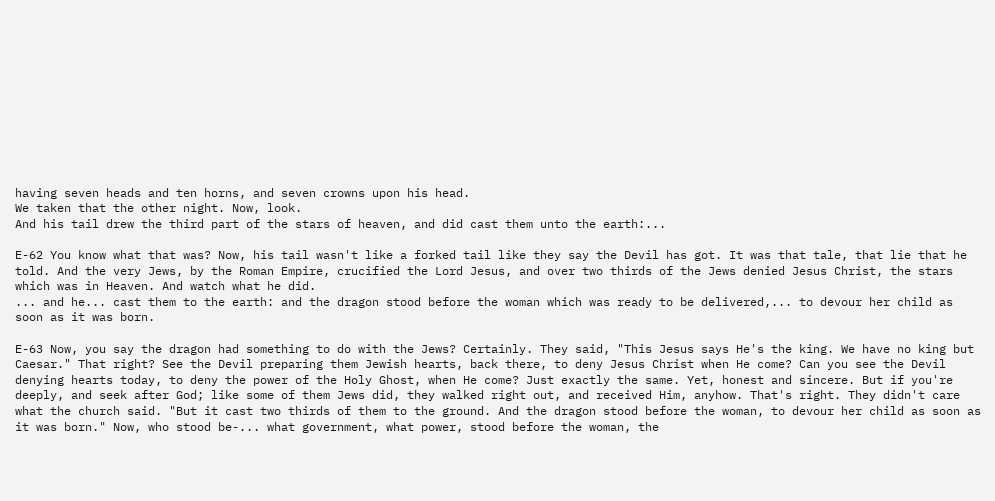having seven heads and ten horns, and seven crowns upon his head.
We taken that the other night. Now, look.
And his tail drew the third part of the stars of heaven, and did cast them unto the earth:...

E-62 You know what that was? Now, his tail wasn't like a forked tail like they say the Devil has got. It was that tale, that lie that he told. And the very Jews, by the Roman Empire, crucified the Lord Jesus, and over two thirds of the Jews denied Jesus Christ, the stars which was in Heaven. And watch what he did.
... and he... cast them to the earth: and the dragon stood before the woman which was ready to be delivered,... to devour her child as soon as it was born.

E-63 Now, you say the dragon had something to do with the Jews? Certainly. They said, "This Jesus says He's the king. We have no king but Caesar." That right? See the Devil preparing them Jewish hearts, back there, to deny Jesus Christ when He come? Can you see the Devil denying hearts today, to deny the power of the Holy Ghost, when He come? Just exactly the same. Yet, honest and sincere. But if you're deeply, and seek after God; like some of them Jews did, they walked right out, and received Him, anyhow. That's right. They didn't care what the church said. "But it cast two thirds of them to the ground. And the dragon stood before the woman, to devour her child as soon as it was born." Now, who stood be-... what government, what power, stood before the woman, the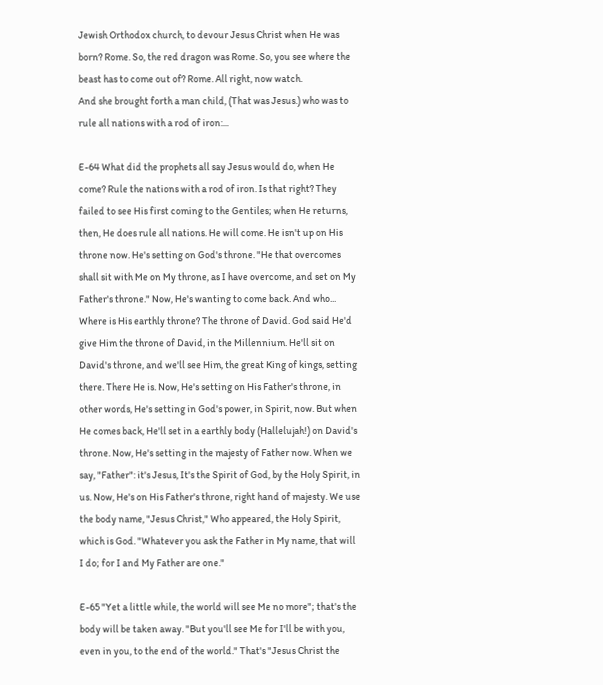Jewish Orthodox church, to devour Jesus Christ when He was born? Rome. So, the red dragon was Rome. So, you see where the beast has to come out of? Rome. All right, now watch.
And she brought forth a man child, (That was Jesus.) who was to rule all nations with a rod of iron:...

E-64 What did the prophets all say Jesus would do, when He come? Rule the nations with a rod of iron. Is that right? They failed to see His first coming to the Gentiles; when He returns, then, He does rule all nations. He will come. He isn't up on His throne now. He's setting on God's throne. "He that overcomes shall sit with Me on My throne, as I have overcome, and set on My Father's throne." Now, He's wanting to come back. And who... Where is His earthly throne? The throne of David. God said He'd give Him the throne of David, in the Millennium. He'll sit on David's throne, and we'll see Him, the great King of kings, setting there. There He is. Now, He's setting on His Father's throne, in other words, He's setting in God's power, in Spirit, now. But when He comes back, He'll set in a earthly body (Hallelujah!) on David's throne. Now, He's setting in the majesty of Father now. When we say, "Father": it's Jesus, It's the Spirit of God, by the Holy Spirit, in us. Now, He's on His Father's throne, right hand of majesty. We use the body name, "Jesus Christ," Who appeared, the Holy Spirit, which is God. "Whatever you ask the Father in My name, that will I do; for I and My Father are one."

E-65 "Yet a little while, the world will see Me no more"; that's the body will be taken away. "But you'll see Me for I'll be with you, even in you, to the end of the world." That's "Jesus Christ the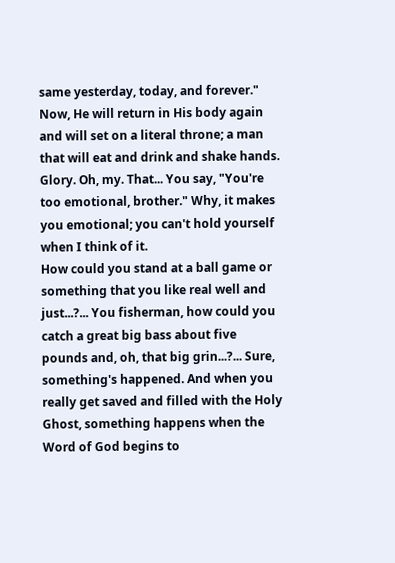same yesterday, today, and forever." Now, He will return in His body again and will set on a literal throne; a man that will eat and drink and shake hands. Glory. Oh, my. That... You say, "You're too emotional, brother." Why, it makes you emotional; you can't hold yourself when I think of it.
How could you stand at a ball game or something that you like real well and just...?... You fisherman, how could you catch a great big bass about five pounds and, oh, that big grin...?... Sure, something's happened. And when you really get saved and filled with the Holy Ghost, something happens when the Word of God begins to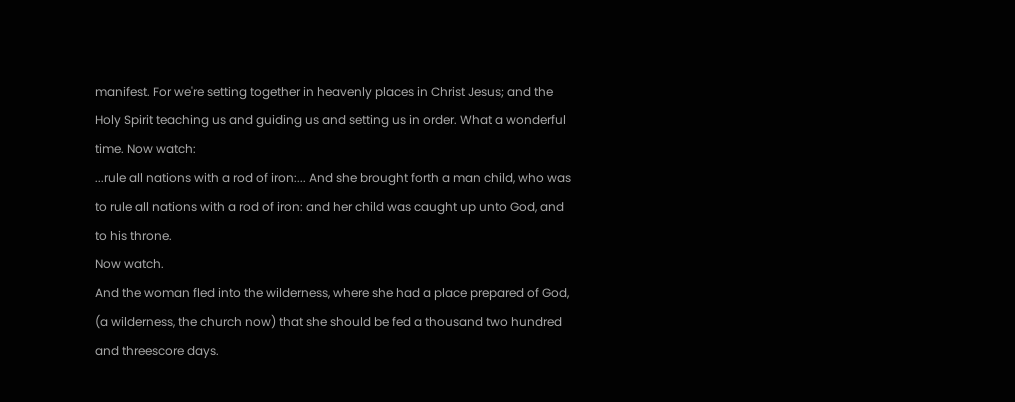manifest. For we're setting together in heavenly places in Christ Jesus; and the Holy Spirit teaching us and guiding us and setting us in order. What a wonderful time. Now watch:
...rule all nations with a rod of iron:... And she brought forth a man child, who was to rule all nations with a rod of iron: and her child was caught up unto God, and to his throne.
Now watch.
And the woman fled into the wilderness, where she had a place prepared of God, (a wilderness, the church now) that she should be fed a thousand two hundred and threescore days.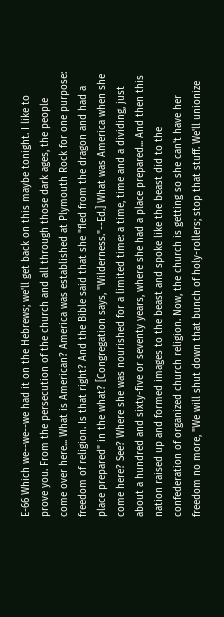E-66 Which we--we--we had it on the Hebrews; we'll get back on this maybe tonight. I like to prove you. From the persecution of the church and all through those dark ages, the people come over here... What is American? America was established at Plymouth Rock for one purpose: freedom of religion. Is that right? And the Bible said that she "fled from the dragon and had a place prepared" in the what? [Congregation says, "Wilderness."--Ed.] What was America when she come here? See? Where she was nourished for a limited time: a time, time and a dividing, just about a hundred and sixty-five or seventy years, where she had a place prepared... And then this nation raised up and formed images to the beast and spoke like the beast did to the confederation of organized church religion. Now, the church is getting so she can't have her freedom no more, "We will shut down that bunch of holy-rollers; stop that stuff. We'll unionize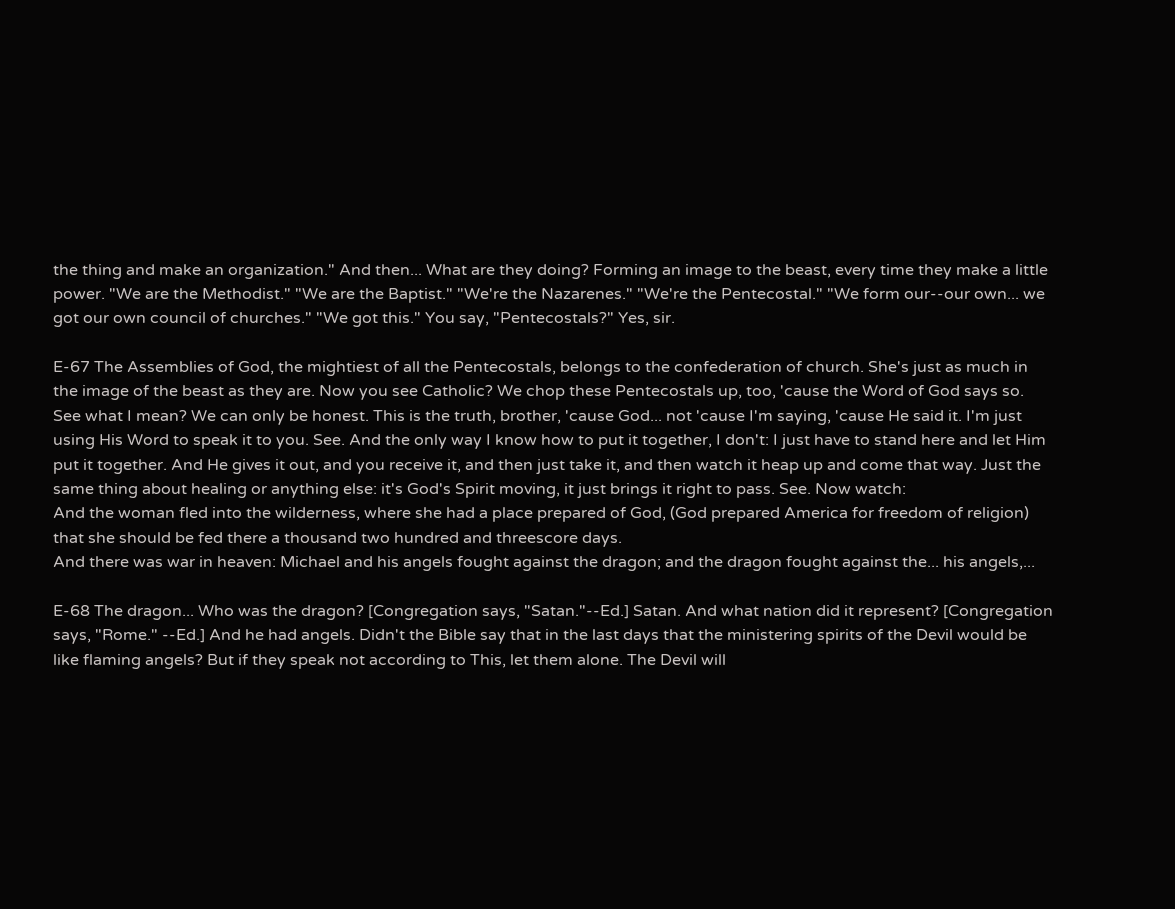the thing and make an organization." And then... What are they doing? Forming an image to the beast, every time they make a little power. "We are the Methodist." "We are the Baptist." "We're the Nazarenes." "We're the Pentecostal." "We form our--our own... we got our own council of churches." "We got this." You say, "Pentecostals?" Yes, sir.

E-67 The Assemblies of God, the mightiest of all the Pentecostals, belongs to the confederation of church. She's just as much in the image of the beast as they are. Now you see Catholic? We chop these Pentecostals up, too, 'cause the Word of God says so. See what I mean? We can only be honest. This is the truth, brother, 'cause God... not 'cause I'm saying, 'cause He said it. I'm just using His Word to speak it to you. See. And the only way I know how to put it together, I don't: I just have to stand here and let Him put it together. And He gives it out, and you receive it, and then just take it, and then watch it heap up and come that way. Just the same thing about healing or anything else: it's God's Spirit moving, it just brings it right to pass. See. Now watch:
And the woman fled into the wilderness, where she had a place prepared of God, (God prepared America for freedom of religion) that she should be fed there a thousand two hundred and threescore days.
And there was war in heaven: Michael and his angels fought against the dragon; and the dragon fought against the... his angels,...

E-68 The dragon... Who was the dragon? [Congregation says, "Satan."--Ed.] Satan. And what nation did it represent? [Congregation says, "Rome." --Ed.] And he had angels. Didn't the Bible say that in the last days that the ministering spirits of the Devil would be like flaming angels? But if they speak not according to This, let them alone. The Devil will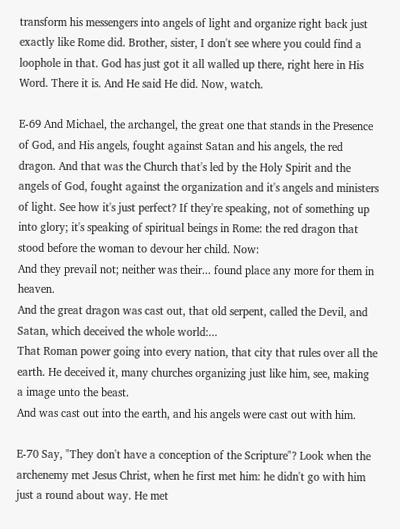transform his messengers into angels of light and organize right back just exactly like Rome did. Brother, sister, I don't see where you could find a loophole in that. God has just got it all walled up there, right here in His Word. There it is. And He said He did. Now, watch.

E-69 And Michael, the archangel, the great one that stands in the Presence of God, and His angels, fought against Satan and his angels, the red dragon. And that was the Church that's led by the Holy Spirit and the angels of God, fought against the organization and it's angels and ministers of light. See how it's just perfect? If they're speaking, not of something up into glory; it's speaking of spiritual beings in Rome: the red dragon that stood before the woman to devour her child. Now:
And they prevail not; neither was their... found place any more for them in heaven.
And the great dragon was cast out, that old serpent, called the Devil, and Satan, which deceived the whole world:...
That Roman power going into every nation, that city that rules over all the earth. He deceived it, many churches organizing just like him, see, making a image unto the beast.
And was cast out into the earth, and his angels were cast out with him.

E-70 Say, "They don't have a conception of the Scripture"? Look when the archenemy met Jesus Christ, when he first met him: he didn't go with him just a round about way. He met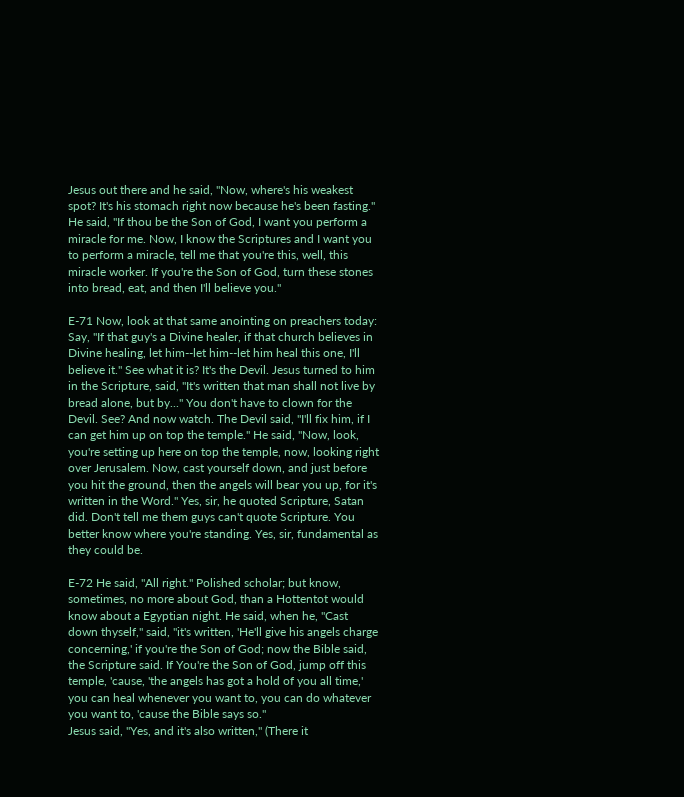Jesus out there and he said, "Now, where's his weakest spot? It's his stomach right now because he's been fasting." He said, "If thou be the Son of God, I want you perform a miracle for me. Now, I know the Scriptures and I want you to perform a miracle, tell me that you're this, well, this miracle worker. If you're the Son of God, turn these stones into bread, eat, and then I'll believe you."

E-71 Now, look at that same anointing on preachers today: Say, "If that guy's a Divine healer, if that church believes in Divine healing, let him--let him--let him heal this one, I'll believe it." See what it is? It's the Devil. Jesus turned to him in the Scripture, said, "It's written that man shall not live by bread alone, but by..." You don't have to clown for the Devil. See? And now watch. The Devil said, "I'll fix him, if I can get him up on top the temple." He said, "Now, look, you're setting up here on top the temple, now, looking right over Jerusalem. Now, cast yourself down, and just before you hit the ground, then the angels will bear you up, for it's written in the Word." Yes, sir, he quoted Scripture, Satan did. Don't tell me them guys can't quote Scripture. You better know where you're standing. Yes, sir, fundamental as they could be.

E-72 He said, "All right." Polished scholar; but know, sometimes, no more about God, than a Hottentot would know about a Egyptian night. He said, when he, "Cast down thyself," said, "it's written, 'He'll give his angels charge concerning,' if you're the Son of God; now the Bible said, the Scripture said. If You're the Son of God, jump off this temple, 'cause, 'the angels has got a hold of you all time,' you can heal whenever you want to, you can do whatever you want to, 'cause the Bible says so."
Jesus said, "Yes, and it's also written," (There it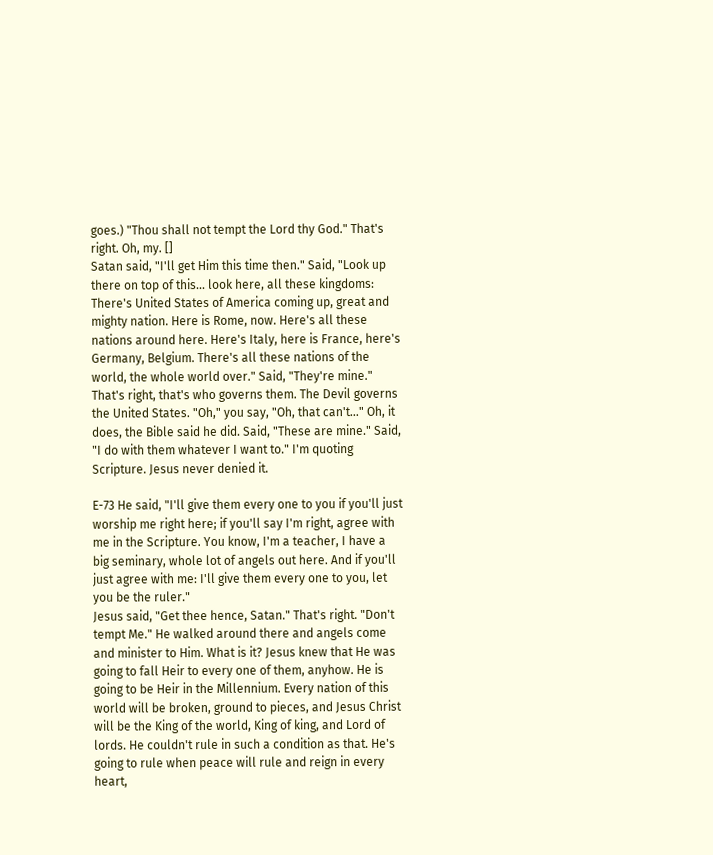goes.) "Thou shall not tempt the Lord thy God." That's right. Oh, my. []
Satan said, "I'll get Him this time then." Said, "Look up there on top of this... look here, all these kingdoms: There's United States of America coming up, great and mighty nation. Here is Rome, now. Here's all these nations around here. Here's Italy, here is France, here's Germany, Belgium. There's all these nations of the world, the whole world over." Said, "They're mine." That's right, that's who governs them. The Devil governs the United States. "Oh," you say, "Oh, that can't..." Oh, it does, the Bible said he did. Said, "These are mine." Said, "I do with them whatever I want to." I'm quoting Scripture. Jesus never denied it.

E-73 He said, "I'll give them every one to you if you'll just worship me right here; if you'll say I'm right, agree with me in the Scripture. You know, I'm a teacher, I have a big seminary, whole lot of angels out here. And if you'll just agree with me: I'll give them every one to you, let you be the ruler."
Jesus said, "Get thee hence, Satan." That's right. "Don't tempt Me." He walked around there and angels come and minister to Him. What is it? Jesus knew that He was going to fall Heir to every one of them, anyhow. He is going to be Heir in the Millennium. Every nation of this world will be broken, ground to pieces, and Jesus Christ will be the King of the world, King of king, and Lord of lords. He couldn't rule in such a condition as that. He's going to rule when peace will rule and reign in every heart,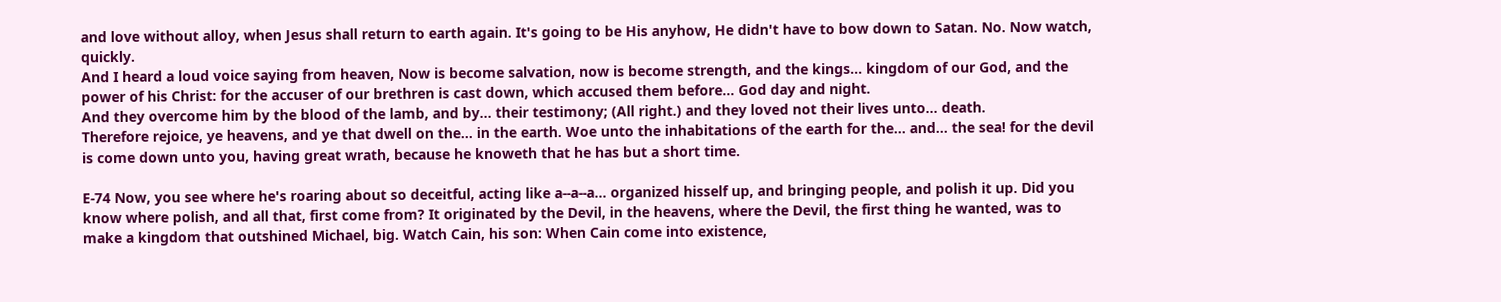and love without alloy, when Jesus shall return to earth again. It's going to be His anyhow, He didn't have to bow down to Satan. No. Now watch, quickly.
And I heard a loud voice saying from heaven, Now is become salvation, now is become strength, and the kings... kingdom of our God, and the power of his Christ: for the accuser of our brethren is cast down, which accused them before... God day and night.
And they overcome him by the blood of the lamb, and by... their testimony; (All right.) and they loved not their lives unto... death.
Therefore rejoice, ye heavens, and ye that dwell on the... in the earth. Woe unto the inhabitations of the earth for the... and... the sea! for the devil is come down unto you, having great wrath, because he knoweth that he has but a short time.

E-74 Now, you see where he's roaring about so deceitful, acting like a--a--a... organized hisself up, and bringing people, and polish it up. Did you know where polish, and all that, first come from? It originated by the Devil, in the heavens, where the Devil, the first thing he wanted, was to make a kingdom that outshined Michael, big. Watch Cain, his son: When Cain come into existence,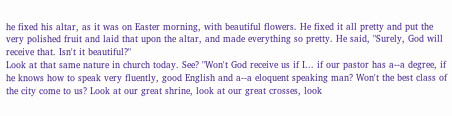he fixed his altar, as it was on Easter morning, with beautiful flowers. He fixed it all pretty and put the very polished fruit and laid that upon the altar, and made everything so pretty. He said, "Surely, God will receive that. Isn't it beautiful?"
Look at that same nature in church today. See? "Won't God receive us if I... if our pastor has a--a degree, if he knows how to speak very fluently, good English and a--a eloquent speaking man? Won't the best class of the city come to us? Look at our great shrine, look at our great crosses, look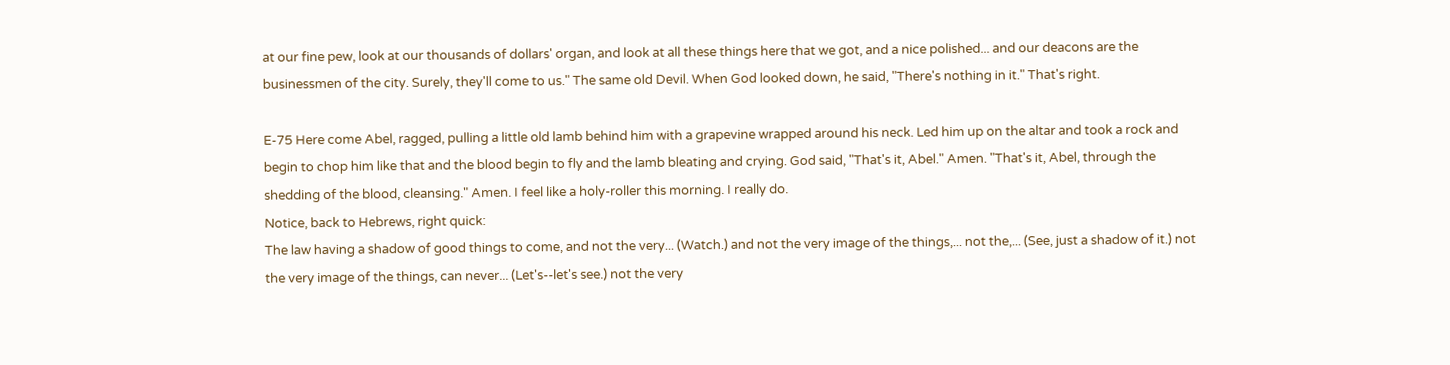at our fine pew, look at our thousands of dollars' organ, and look at all these things here that we got, and a nice polished... and our deacons are the businessmen of the city. Surely, they'll come to us." The same old Devil. When God looked down, he said, "There's nothing in it." That's right.

E-75 Here come Abel, ragged, pulling a little old lamb behind him with a grapevine wrapped around his neck. Led him up on the altar and took a rock and begin to chop him like that and the blood begin to fly and the lamb bleating and crying. God said, "That's it, Abel." Amen. "That's it, Abel, through the shedding of the blood, cleansing." Amen. I feel like a holy-roller this morning. I really do.
Notice, back to Hebrews, right quick:
The law having a shadow of good things to come, and not the very... (Watch.) and not the very image of the things,... not the,... (See, just a shadow of it.) not the very image of the things, can never... (Let's--let's see.) not the very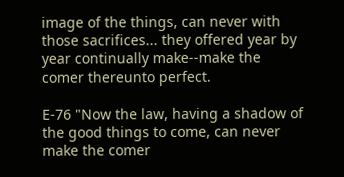image of the things, can never with those sacrifices... they offered year by year continually make--make the comer thereunto perfect.

E-76 "Now the law, having a shadow of the good things to come, can never make the comer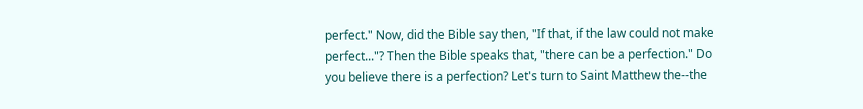perfect." Now, did the Bible say then, "If that, if the law could not make perfect..."? Then the Bible speaks that, "there can be a perfection." Do you believe there is a perfection? Let's turn to Saint Matthew the--the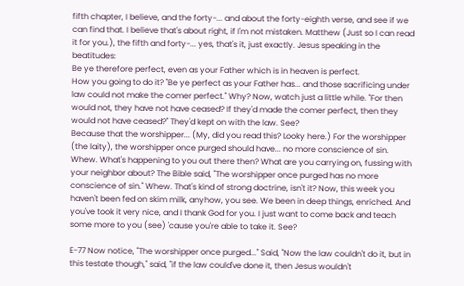fifth chapter, I believe, and the forty-... and about the forty-eighth verse, and see if we can find that. I believe that's about right, if I'm not mistaken. Matthew (Just so I can read it for you.), the fifth and forty-... yes, that's it, just exactly. Jesus speaking in the beatitudes:
Be ye therefore perfect, even as your Father which is in heaven is perfect.
How you going to do it? "Be ye perfect as your Father has... and those sacrificing under law could not make the comer perfect." Why? Now, watch just a little while. "For then would not, they have not have ceased? If they'd made the comer perfect, then they would not have ceased?" They'd kept on with the law. See?
Because that the worshipper... (My, did you read this? Looky here.) For the worshipper (the laity), the worshipper once purged should have... no more conscience of sin.
Whew. What's happening to you out there then? What are you carrying on, fussing with your neighbor about? The Bible said, "The worshipper once purged has no more conscience of sin." Whew. That's kind of strong doctrine, isn't it? Now, this week you haven't been fed on skim milk, anyhow, you see. We been in deep things, enriched. And you've took it very nice, and I thank God for you. I just want to come back and teach some more to you (see) 'cause you're able to take it. See?

E-77 Now notice, "The worshipper once purged..." Said, "Now the law couldn't do it, but in this testate though," said, "if the law could've done it, then Jesus wouldn't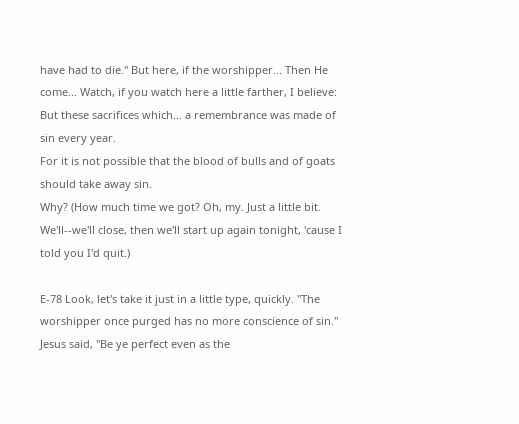have had to die." But here, if the worshipper... Then He come... Watch, if you watch here a little farther, I believe:
But these sacrifices which... a remembrance was made of sin every year.
For it is not possible that the blood of bulls and of goats should take away sin.
Why? (How much time we got? Oh, my. Just a little bit. We'll--we'll close, then we'll start up again tonight, 'cause I told you I'd quit.)

E-78 Look, let's take it just in a little type, quickly. "The worshipper once purged has no more conscience of sin." Jesus said, "Be ye perfect even as the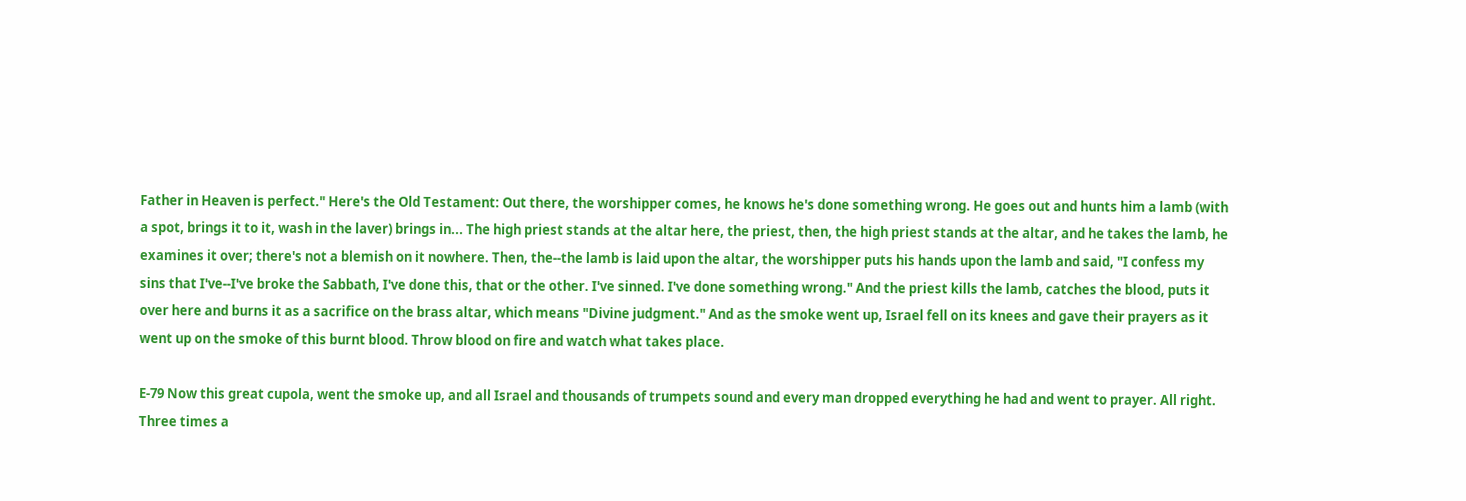Father in Heaven is perfect." Here's the Old Testament: Out there, the worshipper comes, he knows he's done something wrong. He goes out and hunts him a lamb (with a spot, brings it to it, wash in the laver) brings in... The high priest stands at the altar here, the priest, then, the high priest stands at the altar, and he takes the lamb, he examines it over; there's not a blemish on it nowhere. Then, the--the lamb is laid upon the altar, the worshipper puts his hands upon the lamb and said, "I confess my sins that I've--I've broke the Sabbath, I've done this, that or the other. I've sinned. I've done something wrong." And the priest kills the lamb, catches the blood, puts it over here and burns it as a sacrifice on the brass altar, which means "Divine judgment." And as the smoke went up, Israel fell on its knees and gave their prayers as it went up on the smoke of this burnt blood. Throw blood on fire and watch what takes place.

E-79 Now this great cupola, went the smoke up, and all Israel and thousands of trumpets sound and every man dropped everything he had and went to prayer. All right. Three times a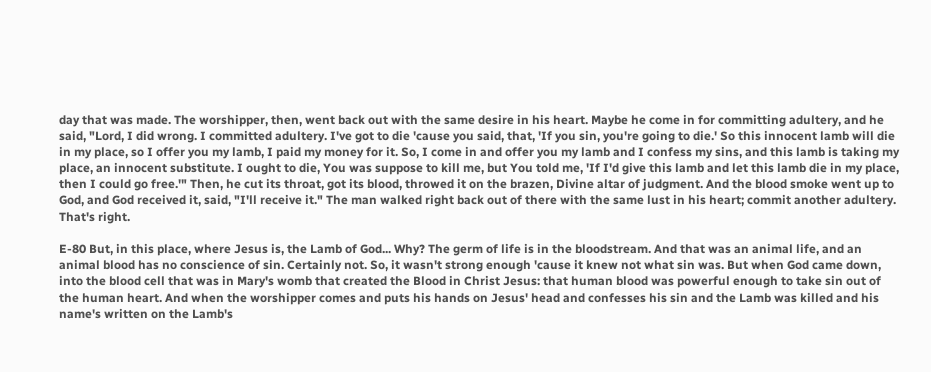day that was made. The worshipper, then, went back out with the same desire in his heart. Maybe he come in for committing adultery, and he said, "Lord, I did wrong. I committed adultery. I've got to die 'cause you said, that, 'If you sin, you're going to die.' So this innocent lamb will die in my place, so I offer you my lamb, I paid my money for it. So, I come in and offer you my lamb and I confess my sins, and this lamb is taking my place, an innocent substitute. I ought to die, You was suppose to kill me, but You told me, 'If I'd give this lamb and let this lamb die in my place, then I could go free.'" Then, he cut its throat, got its blood, throwed it on the brazen, Divine altar of judgment. And the blood smoke went up to God, and God received it, said, "I'll receive it." The man walked right back out of there with the same lust in his heart; commit another adultery. That's right.

E-80 But, in this place, where Jesus is, the Lamb of God... Why? The germ of life is in the bloodstream. And that was an animal life, and an animal blood has no conscience of sin. Certainly not. So, it wasn't strong enough 'cause it knew not what sin was. But when God came down, into the blood cell that was in Mary's womb that created the Blood in Christ Jesus: that human blood was powerful enough to take sin out of the human heart. And when the worshipper comes and puts his hands on Jesus' head and confesses his sin and the Lamb was killed and his name's written on the Lamb's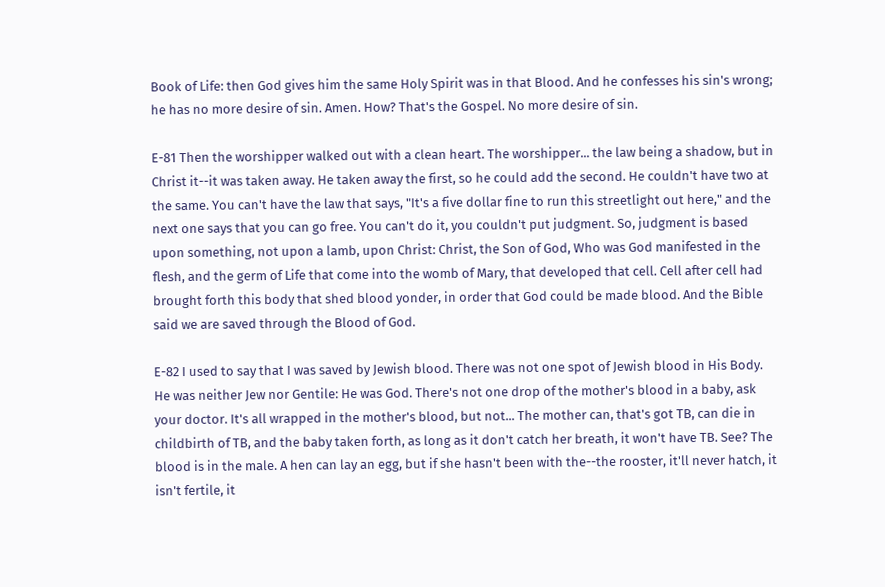Book of Life: then God gives him the same Holy Spirit was in that Blood. And he confesses his sin's wrong; he has no more desire of sin. Amen. How? That's the Gospel. No more desire of sin.

E-81 Then the worshipper walked out with a clean heart. The worshipper... the law being a shadow, but in Christ it--it was taken away. He taken away the first, so he could add the second. He couldn't have two at the same. You can't have the law that says, "It's a five dollar fine to run this streetlight out here," and the next one says that you can go free. You can't do it, you couldn't put judgment. So, judgment is based upon something, not upon a lamb, upon Christ: Christ, the Son of God, Who was God manifested in the flesh, and the germ of Life that come into the womb of Mary, that developed that cell. Cell after cell had brought forth this body that shed blood yonder, in order that God could be made blood. And the Bible said we are saved through the Blood of God.

E-82 I used to say that I was saved by Jewish blood. There was not one spot of Jewish blood in His Body. He was neither Jew nor Gentile: He was God. There's not one drop of the mother's blood in a baby, ask your doctor. It's all wrapped in the mother's blood, but not... The mother can, that's got TB, can die in childbirth of TB, and the baby taken forth, as long as it don't catch her breath, it won't have TB. See? The blood is in the male. A hen can lay an egg, but if she hasn't been with the--the rooster, it'll never hatch, it isn't fertile, it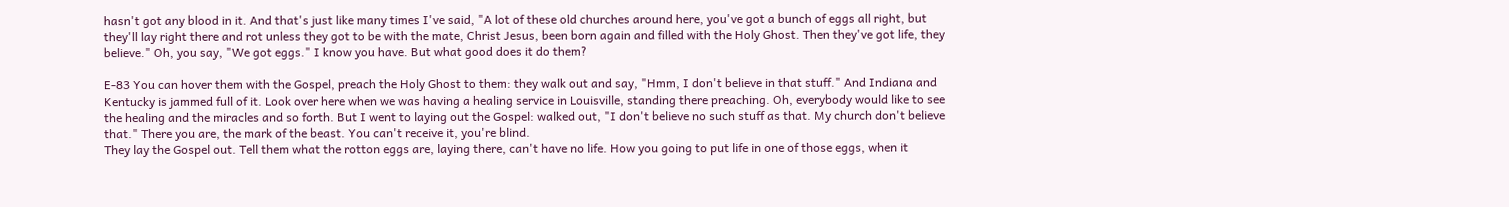hasn't got any blood in it. And that's just like many times I've said, "A lot of these old churches around here, you've got a bunch of eggs all right, but they'll lay right there and rot unless they got to be with the mate, Christ Jesus, been born again and filled with the Holy Ghost. Then they've got life, they believe." Oh, you say, "We got eggs." I know you have. But what good does it do them?

E-83 You can hover them with the Gospel, preach the Holy Ghost to them: they walk out and say, "Hmm, I don't believe in that stuff." And Indiana and Kentucky is jammed full of it. Look over here when we was having a healing service in Louisville, standing there preaching. Oh, everybody would like to see the healing and the miracles and so forth. But I went to laying out the Gospel: walked out, "I don't believe no such stuff as that. My church don't believe that." There you are, the mark of the beast. You can't receive it, you're blind.
They lay the Gospel out. Tell them what the rotton eggs are, laying there, can't have no life. How you going to put life in one of those eggs, when it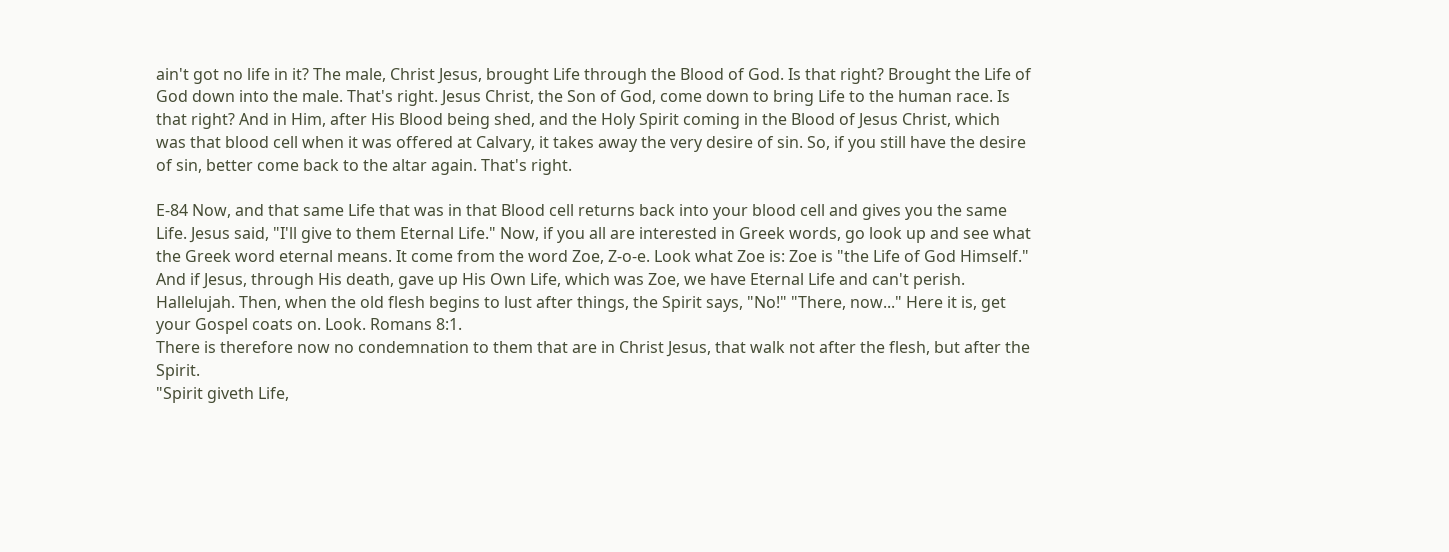ain't got no life in it? The male, Christ Jesus, brought Life through the Blood of God. Is that right? Brought the Life of God down into the male. That's right. Jesus Christ, the Son of God, come down to bring Life to the human race. Is that right? And in Him, after His Blood being shed, and the Holy Spirit coming in the Blood of Jesus Christ, which was that blood cell when it was offered at Calvary, it takes away the very desire of sin. So, if you still have the desire of sin, better come back to the altar again. That's right.

E-84 Now, and that same Life that was in that Blood cell returns back into your blood cell and gives you the same Life. Jesus said, "I'll give to them Eternal Life." Now, if you all are interested in Greek words, go look up and see what the Greek word eternal means. It come from the word Zoe, Z-o-e. Look what Zoe is: Zoe is "the Life of God Himself." And if Jesus, through His death, gave up His Own Life, which was Zoe, we have Eternal Life and can't perish. Hallelujah. Then, when the old flesh begins to lust after things, the Spirit says, "No!" "There, now..." Here it is, get your Gospel coats on. Look. Romans 8:1.
There is therefore now no condemnation to them that are in Christ Jesus, that walk not after the flesh, but after the Spirit.
"Spirit giveth Life,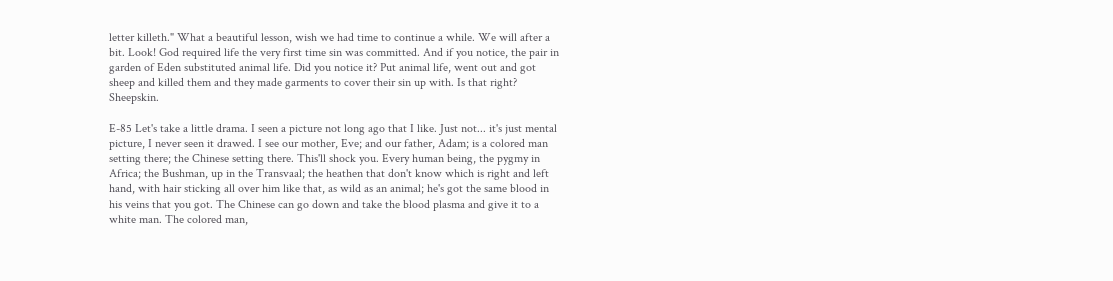letter killeth." What a beautiful lesson, wish we had time to continue a while. We will after a bit. Look! God required life the very first time sin was committed. And if you notice, the pair in garden of Eden substituted animal life. Did you notice it? Put animal life, went out and got sheep and killed them and they made garments to cover their sin up with. Is that right? Sheepskin.

E-85 Let's take a little drama. I seen a picture not long ago that I like. Just not... it's just mental picture, I never seen it drawed. I see our mother, Eve; and our father, Adam; is a colored man setting there; the Chinese setting there. This'll shock you. Every human being, the pygmy in Africa; the Bushman, up in the Transvaal; the heathen that don't know which is right and left hand, with hair sticking all over him like that, as wild as an animal; he's got the same blood in his veins that you got. The Chinese can go down and take the blood plasma and give it to a white man. The colored man,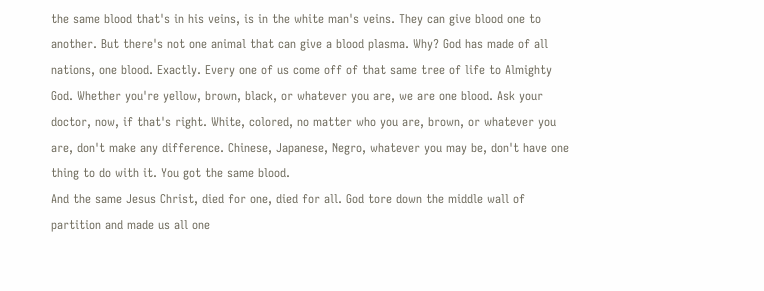the same blood that's in his veins, is in the white man's veins. They can give blood one to another. But there's not one animal that can give a blood plasma. Why? God has made of all nations, one blood. Exactly. Every one of us come off of that same tree of life to Almighty God. Whether you're yellow, brown, black, or whatever you are, we are one blood. Ask your doctor, now, if that's right. White, colored, no matter who you are, brown, or whatever you are, don't make any difference. Chinese, Japanese, Negro, whatever you may be, don't have one thing to do with it. You got the same blood.
And the same Jesus Christ, died for one, died for all. God tore down the middle wall of partition and made us all one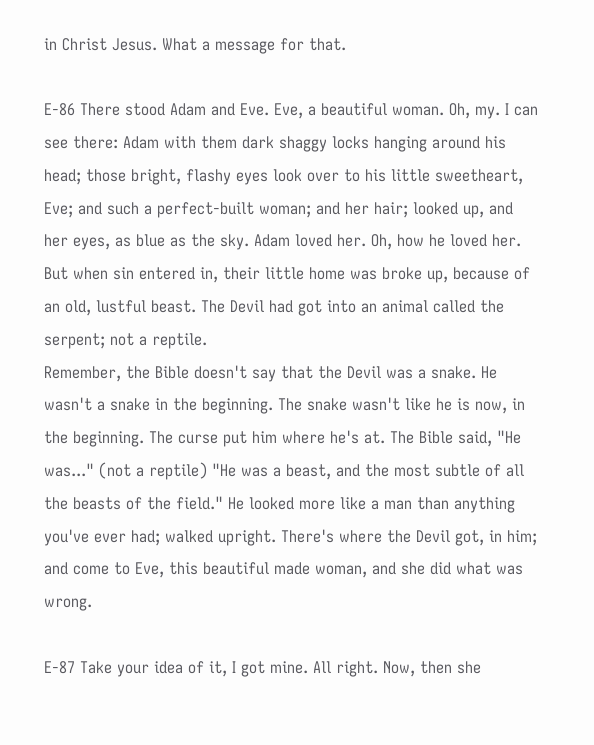in Christ Jesus. What a message for that.

E-86 There stood Adam and Eve. Eve, a beautiful woman. Oh, my. I can see there: Adam with them dark shaggy locks hanging around his head; those bright, flashy eyes look over to his little sweetheart, Eve; and such a perfect-built woman; and her hair; looked up, and her eyes, as blue as the sky. Adam loved her. Oh, how he loved her. But when sin entered in, their little home was broke up, because of an old, lustful beast. The Devil had got into an animal called the serpent; not a reptile.
Remember, the Bible doesn't say that the Devil was a snake. He wasn't a snake in the beginning. The snake wasn't like he is now, in the beginning. The curse put him where he's at. The Bible said, "He was..." (not a reptile) "He was a beast, and the most subtle of all the beasts of the field." He looked more like a man than anything you've ever had; walked upright. There's where the Devil got, in him; and come to Eve, this beautiful made woman, and she did what was wrong.

E-87 Take your idea of it, I got mine. All right. Now, then she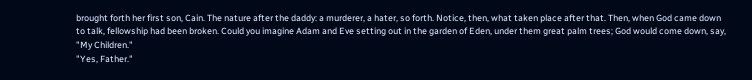brought forth her first son, Cain. The nature after the daddy: a murderer, a hater, so forth. Notice, then, what taken place after that. Then, when God came down to talk, fellowship had been broken. Could you imagine Adam and Eve setting out in the garden of Eden, under them great palm trees; God would come down, say, "My Children."
"Yes, Father."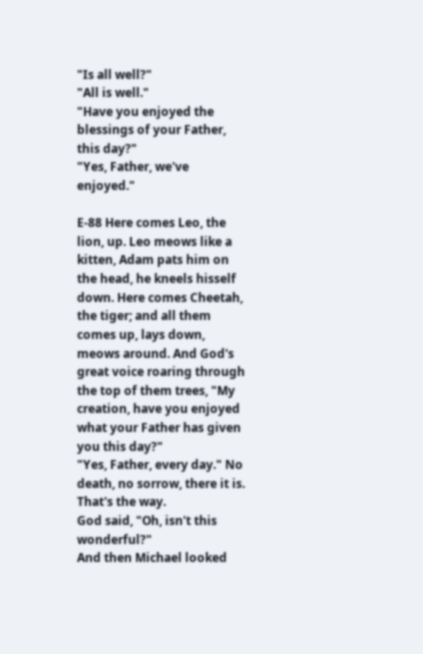"Is all well?"
"All is well."
"Have you enjoyed the blessings of your Father, this day?"
"Yes, Father, we've enjoyed."

E-88 Here comes Leo, the lion, up. Leo meows like a kitten, Adam pats him on the head, he kneels hisself down. Here comes Cheetah, the tiger; and all them comes up, lays down, meows around. And God's great voice roaring through the top of them trees, "My creation, have you enjoyed what your Father has given you this day?"
"Yes, Father, every day." No death, no sorrow, there it is. That's the way.
God said, "Oh, isn't this wonderful?"
And then Michael looked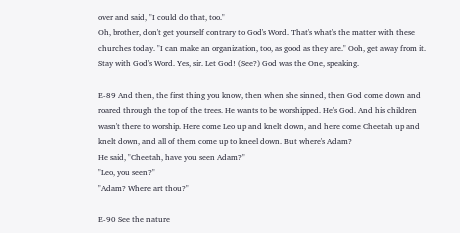over and said, "I could do that, too."
Oh, brother, don't get yourself contrary to God's Word. That's what's the matter with these churches today. "I can make an organization, too, as good as they are." Ooh, get away from it. Stay with God's Word. Yes, sir. Let God! (See?) God was the One, speaking.

E-89 And then, the first thing you know, then when she sinned, then God come down and roared through the top of the trees. He wants to be worshipped. He's God. And his children wasn't there to worship. Here come Leo up and knelt down, and here come Cheetah up and knelt down, and all of them come up to kneel down. But where's Adam?
He said, "Cheetah, have you seen Adam?"
"Leo, you seen?"
"Adam? Where art thou?"

E-90 See the nature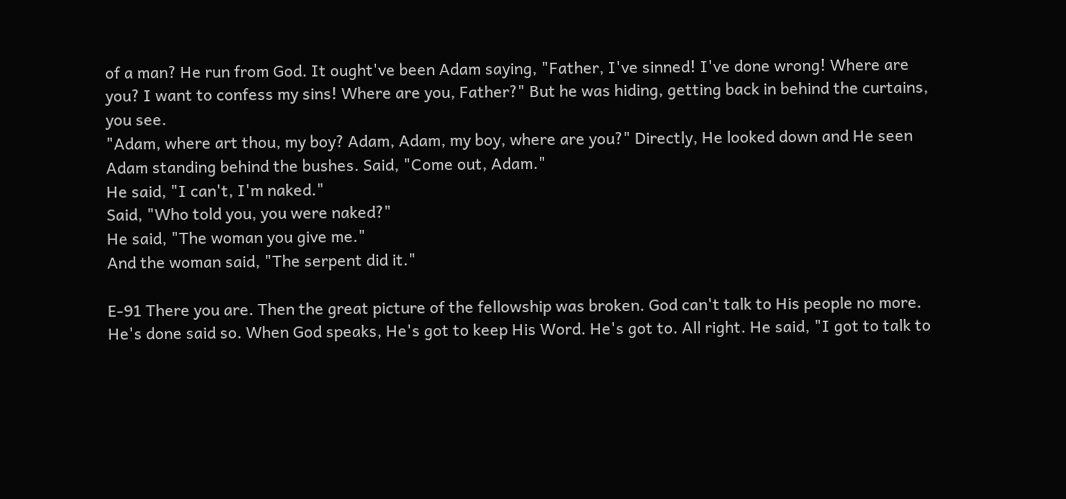of a man? He run from God. It ought've been Adam saying, "Father, I've sinned! I've done wrong! Where are you? I want to confess my sins! Where are you, Father?" But he was hiding, getting back in behind the curtains, you see.
"Adam, where art thou, my boy? Adam, Adam, my boy, where are you?" Directly, He looked down and He seen Adam standing behind the bushes. Said, "Come out, Adam."
He said, "I can't, I'm naked."
Said, "Who told you, you were naked?"
He said, "The woman you give me."
And the woman said, "The serpent did it."

E-91 There you are. Then the great picture of the fellowship was broken. God can't talk to His people no more. He's done said so. When God speaks, He's got to keep His Word. He's got to. All right. He said, "I got to talk to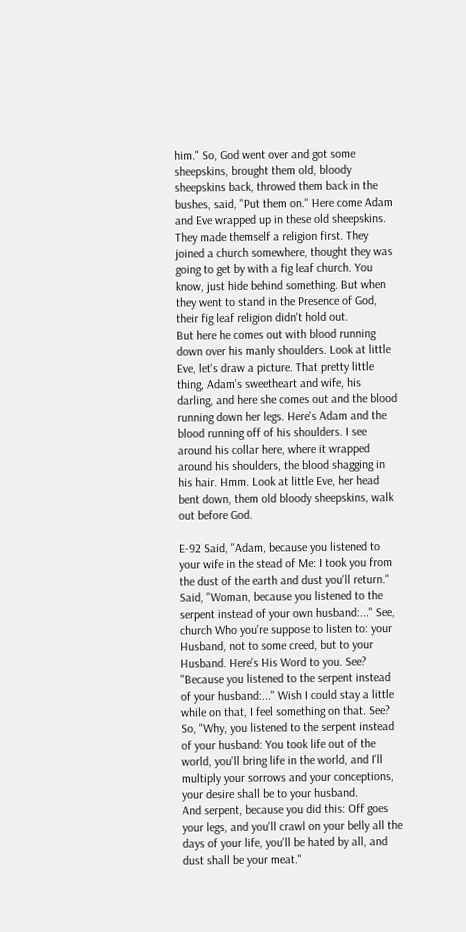him." So, God went over and got some sheepskins, brought them old, bloody sheepskins back, throwed them back in the bushes, said, "Put them on." Here come Adam and Eve wrapped up in these old sheepskins.
They made themself a religion first. They joined a church somewhere, thought they was going to get by with a fig leaf church. You know, just hide behind something. But when they went to stand in the Presence of God, their fig leaf religion didn't hold out.
But here he comes out with blood running down over his manly shoulders. Look at little Eve, let's draw a picture. That pretty little thing, Adam's sweetheart and wife, his darling, and here she comes out and the blood running down her legs. Here's Adam and the blood running off of his shoulders. I see around his collar here, where it wrapped around his shoulders, the blood shagging in his hair. Hmm. Look at little Eve, her head bent down, them old bloody sheepskins, walk out before God.

E-92 Said, "Adam, because you listened to your wife in the stead of Me: I took you from the dust of the earth and dust you'll return."
Said, "Woman, because you listened to the serpent instead of your own husband:..." See, church Who you're suppose to listen to: your Husband, not to some creed, but to your Husband. Here's His Word to you. See? "Because you listened to the serpent instead of your husband:..." Wish I could stay a little while on that, I feel something on that. See? So, "Why, you listened to the serpent instead of your husband: You took life out of the world, you'll bring life in the world, and I'll multiply your sorrows and your conceptions, your desire shall be to your husband.
And serpent, because you did this: Off goes your legs, and you'll crawl on your belly all the days of your life, you'll be hated by all, and dust shall be your meat."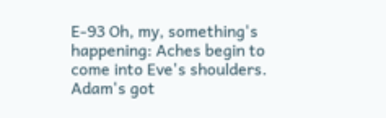E-93 Oh, my, something's happening: Aches begin to come into Eve's shoulders. Adam's got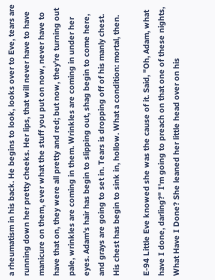a rheumatism in his back. He begins to look, looks over to Eve, tears are running down her pretty cheeks. Her lips, that will never have to have manicure on them, ever what the stuff you put on now, never have to have that on, they were all pretty and red; but now, they're turning out pale, wrinkles are coming in them. Wrinkles are coming in under her eyes. Adam's hair has begin to slipping out, shag begin to come here, and grays are going to set in. Tears is dropping off of his manly chest. His chest has begin to sink in, hollow. What a condition: mortal, then.

E-94 Little Eve knowed she was the cause of it. Said, "Oh, Adam, what have I done, darling?" I'm going to preach on that one of these nights, What Have I Done? She leaned her little head over on his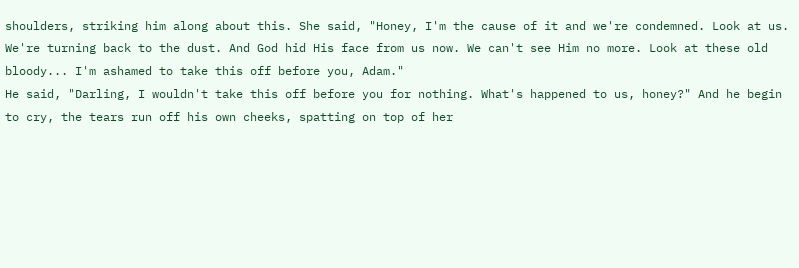shoulders, striking him along about this. She said, "Honey, I'm the cause of it and we're condemned. Look at us. We're turning back to the dust. And God hid His face from us now. We can't see Him no more. Look at these old bloody... I'm ashamed to take this off before you, Adam."
He said, "Darling, I wouldn't take this off before you for nothing. What's happened to us, honey?" And he begin to cry, the tears run off his own cheeks, spatting on top of her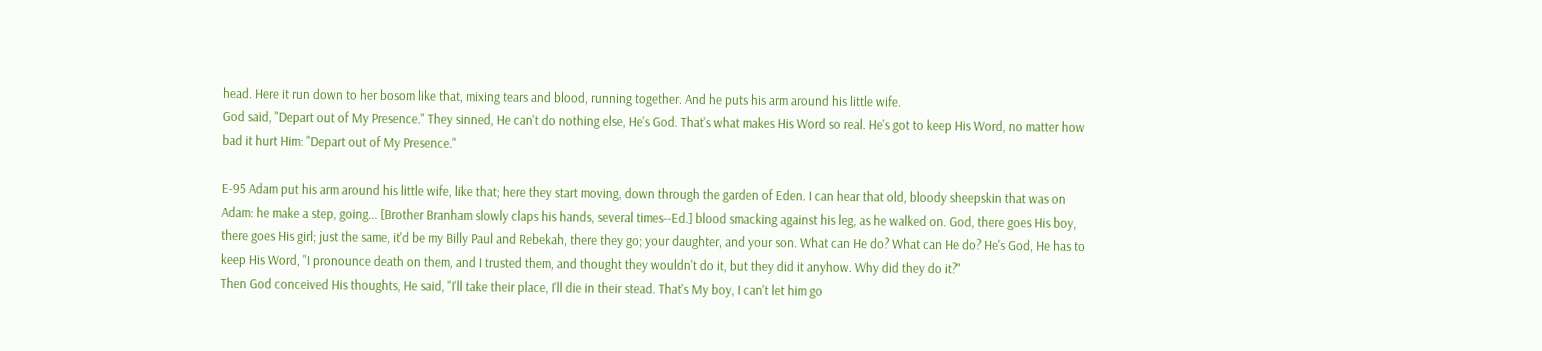head. Here it run down to her bosom like that, mixing tears and blood, running together. And he puts his arm around his little wife.
God said, "Depart out of My Presence." They sinned, He can't do nothing else, He's God. That's what makes His Word so real. He's got to keep His Word, no matter how bad it hurt Him: "Depart out of My Presence."

E-95 Adam put his arm around his little wife, like that; here they start moving, down through the garden of Eden. I can hear that old, bloody sheepskin that was on Adam: he make a step, going... [Brother Branham slowly claps his hands, several times--Ed.] blood smacking against his leg, as he walked on. God, there goes His boy, there goes His girl; just the same, it'd be my Billy Paul and Rebekah, there they go; your daughter, and your son. What can He do? What can He do? He's God, He has to keep His Word, "I pronounce death on them, and I trusted them, and thought they wouldn't do it, but they did it anyhow. Why did they do it?"
Then God conceived His thoughts, He said, "I'll take their place, I'll die in their stead. That's My boy, I can't let him go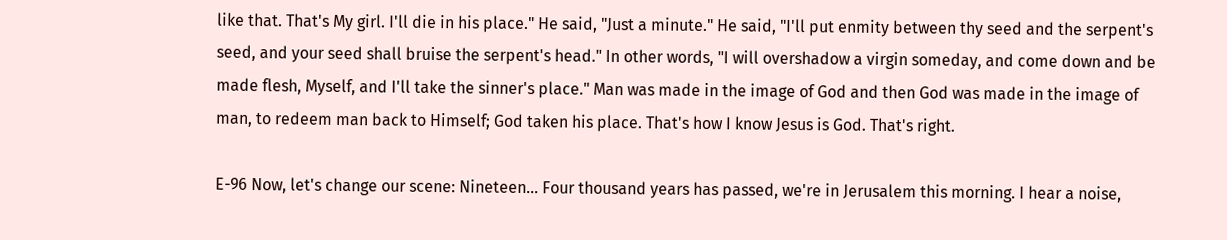like that. That's My girl. I'll die in his place." He said, "Just a minute." He said, "I'll put enmity between thy seed and the serpent's seed, and your seed shall bruise the serpent's head." In other words, "I will overshadow a virgin someday, and come down and be made flesh, Myself, and I'll take the sinner's place." Man was made in the image of God and then God was made in the image of man, to redeem man back to Himself; God taken his place. That's how I know Jesus is God. That's right.

E-96 Now, let's change our scene: Nineteen... Four thousand years has passed, we're in Jerusalem this morning. I hear a noise,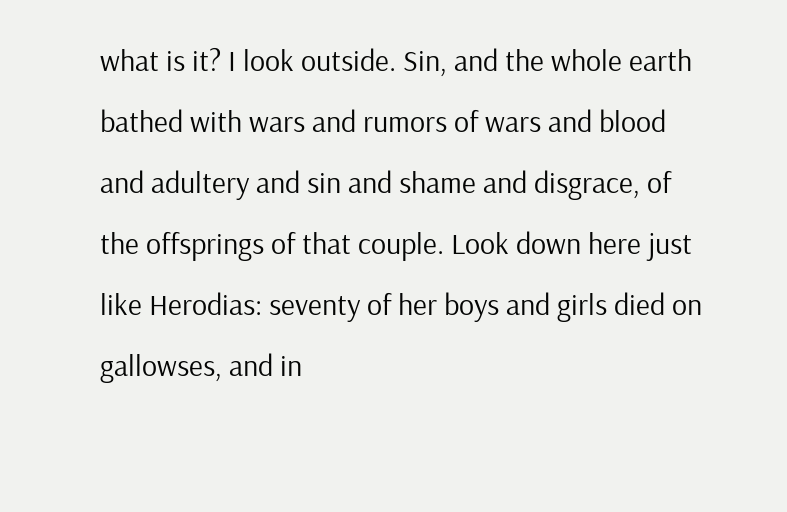what is it? I look outside. Sin, and the whole earth bathed with wars and rumors of wars and blood and adultery and sin and shame and disgrace, of the offsprings of that couple. Look down here just like Herodias: seventy of her boys and girls died on gallowses, and in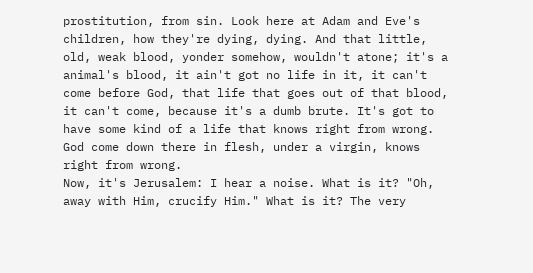prostitution, from sin. Look here at Adam and Eve's children, how they're dying, dying. And that little, old, weak blood, yonder somehow, wouldn't atone; it's a animal's blood, it ain't got no life in it, it can't come before God, that life that goes out of that blood, it can't come, because it's a dumb brute. It's got to have some kind of a life that knows right from wrong. God come down there in flesh, under a virgin, knows right from wrong.
Now, it's Jerusalem: I hear a noise. What is it? "Oh, away with Him, crucify Him." What is it? The very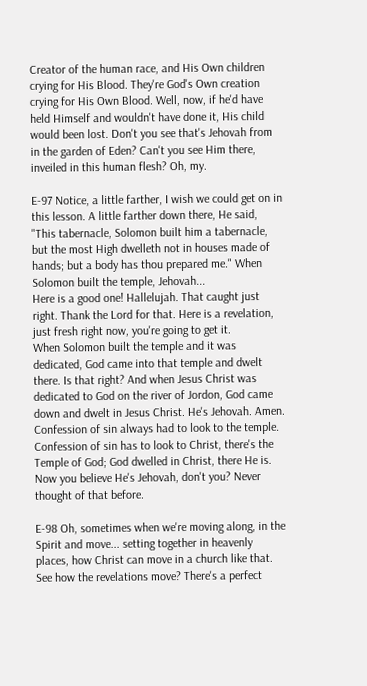Creator of the human race, and His Own children crying for His Blood. They're God's Own creation crying for His Own Blood. Well, now, if he'd have held Himself and wouldn't have done it, His child would been lost. Don't you see that's Jehovah from in the garden of Eden? Can't you see Him there, inveiled in this human flesh? Oh, my.

E-97 Notice, a little farther, I wish we could get on in this lesson. A little farther down there, He said, "This tabernacle, Solomon built him a tabernacle, but the most High dwelleth not in houses made of hands; but a body has thou prepared me." When Solomon built the temple, Jehovah...
Here is a good one! Hallelujah. That caught just right. Thank the Lord for that. Here is a revelation, just fresh right now, you're going to get it.
When Solomon built the temple and it was dedicated, God came into that temple and dwelt there. Is that right? And when Jesus Christ was dedicated to God on the river of Jordon, God came down and dwelt in Jesus Christ. He's Jehovah. Amen.
Confession of sin always had to look to the temple. Confession of sin has to look to Christ, there's the Temple of God; God dwelled in Christ, there He is. Now you believe He's Jehovah, don't you? Never thought of that before.

E-98 Oh, sometimes when we're moving along, in the Spirit and move... setting together in heavenly places, how Christ can move in a church like that. See how the revelations move? There's a perfect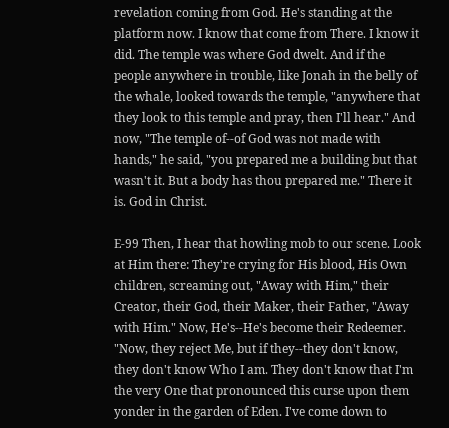revelation coming from God. He's standing at the platform now. I know that come from There. I know it did. The temple was where God dwelt. And if the people anywhere in trouble, like Jonah in the belly of the whale, looked towards the temple, "anywhere that they look to this temple and pray, then I'll hear." And now, "The temple of--of God was not made with hands," he said, "you prepared me a building but that wasn't it. But a body has thou prepared me." There it is. God in Christ.

E-99 Then, I hear that howling mob to our scene. Look at Him there: They're crying for His blood, His Own children, screaming out, "Away with Him," their Creator, their God, their Maker, their Father, "Away with Him." Now, He's--He's become their Redeemer. "Now, they reject Me, but if they--they don't know, they don't know Who I am. They don't know that I'm the very One that pronounced this curse upon them yonder in the garden of Eden. I've come down to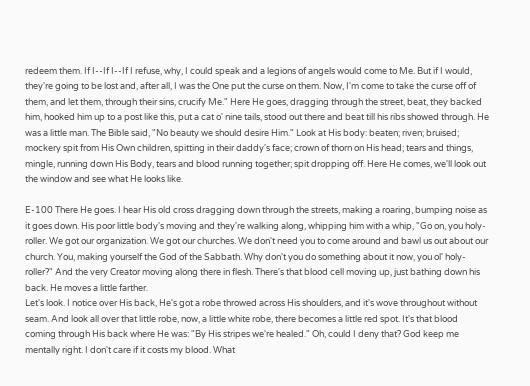redeem them. If I--If I--If I refuse, why, I could speak and a legions of angels would come to Me. But if I would, they're going to be lost and, after all, I was the One put the curse on them. Now, I'm come to take the curse off of them, and let them, through their sins, crucify Me." Here He goes, dragging through the street, beat, they backed him, hooked him up to a post like this, put a cat o' nine tails, stood out there and beat till his ribs showed through. He was a little man. The Bible said, "No beauty we should desire Him." Look at His body: beaten; riven; bruised; mockery spit from His Own children, spitting in their daddy's face; crown of thorn on His head; tears and things, mingle, running down His Body, tears and blood running together; spit dropping off. Here He comes, we'll look out the window and see what He looks like.

E-100 There He goes. I hear His old cross dragging down through the streets, making a roaring, bumping noise as it goes down. His poor little body's moving and they're walking along, whipping him with a whip, "Go on, you holy-roller. We got our organization. We got our churches. We don't need you to come around and bawl us out about our church. You, making yourself the God of the Sabbath. Why don't you do something about it now, you ol' holy-roller?" And the very Creator moving along there in flesh. There's that blood cell moving up, just bathing down his back. He moves a little farther.
Let's look. I notice over His back, He's got a robe throwed across His shoulders, and it's wove throughout without seam. And look all over that little robe, now, a little white robe, there becomes a little red spot. It's that blood coming through His back where He was: "By His stripes we're healed." Oh, could I deny that? God keep me mentally right. I don't care if it costs my blood. What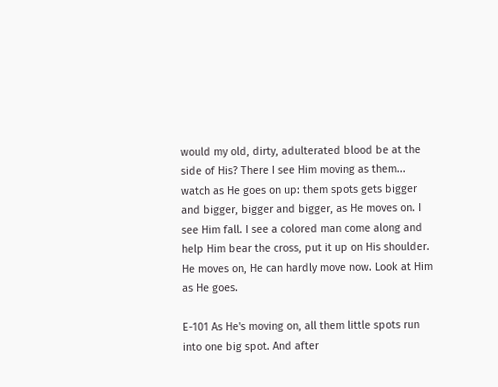would my old, dirty, adulterated blood be at the side of His? There I see Him moving as them... watch as He goes on up: them spots gets bigger and bigger, bigger and bigger, as He moves on. I see Him fall. I see a colored man come along and help Him bear the cross, put it up on His shoulder. He moves on, He can hardly move now. Look at Him as He goes.

E-101 As He's moving on, all them little spots run into one big spot. And after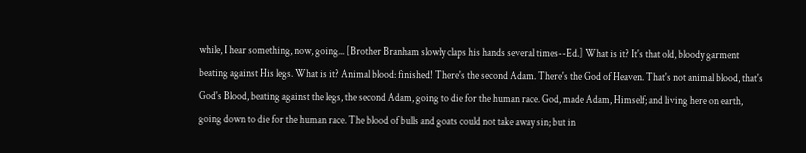while, I hear something, now, going... [Brother Branham slowly claps his hands several times--Ed.] What is it? It's that old, bloody garment beating against His legs. What is it? Animal blood: finished! There's the second Adam. There's the God of Heaven. That's not animal blood, that's God's Blood, beating against the legs, the second Adam, going to die for the human race. God, made Adam, Himself; and living here on earth, going down to die for the human race. The blood of bulls and goats could not take away sin; but in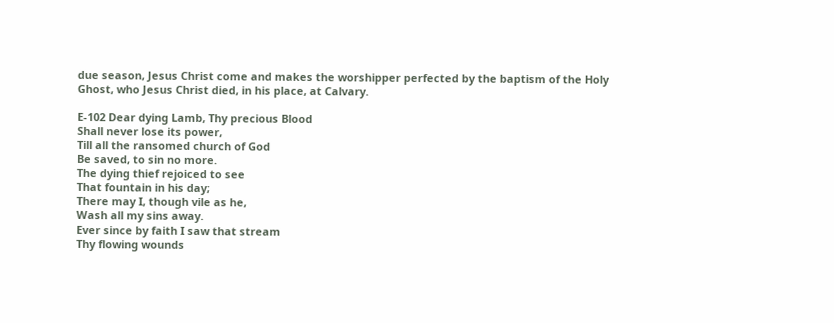due season, Jesus Christ come and makes the worshipper perfected by the baptism of the Holy Ghost, who Jesus Christ died, in his place, at Calvary.

E-102 Dear dying Lamb, Thy precious Blood
Shall never lose its power,
Till all the ransomed church of God
Be saved, to sin no more.
The dying thief rejoiced to see
That fountain in his day;
There may I, though vile as he,
Wash all my sins away.
Ever since by faith I saw that stream
Thy flowing wounds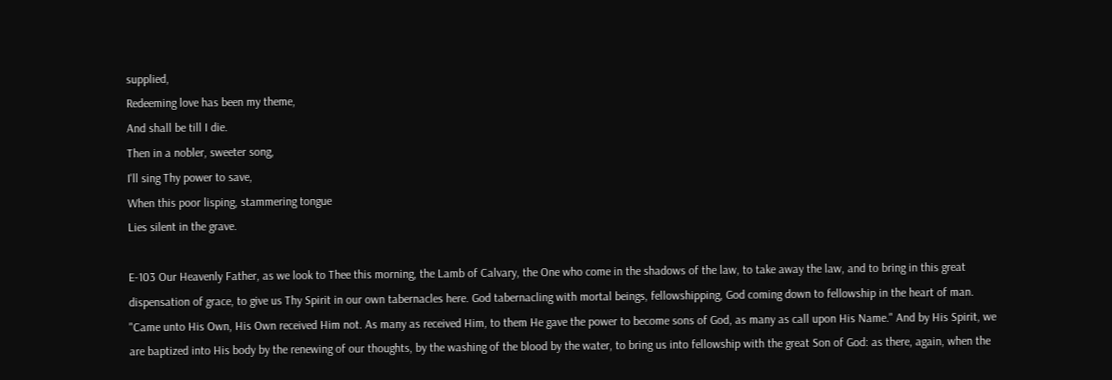supplied,
Redeeming love has been my theme,
And shall be till I die.
Then in a nobler, sweeter song,
I'll sing Thy power to save,
When this poor lisping, stammering tongue
Lies silent in the grave.

E-103 Our Heavenly Father, as we look to Thee this morning, the Lamb of Calvary, the One who come in the shadows of the law, to take away the law, and to bring in this great dispensation of grace, to give us Thy Spirit in our own tabernacles here. God tabernacling with mortal beings, fellowshipping, God coming down to fellowship in the heart of man. "Came unto His Own, His Own received Him not. As many as received Him, to them He gave the power to become sons of God, as many as call upon His Name." And by His Spirit, we are baptized into His body by the renewing of our thoughts, by the washing of the blood by the water, to bring us into fellowship with the great Son of God: as there, again, when the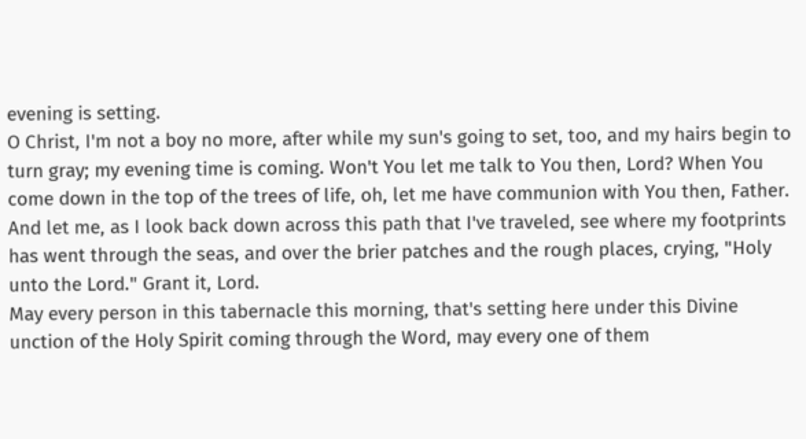evening is setting.
O Christ, I'm not a boy no more, after while my sun's going to set, too, and my hairs begin to turn gray; my evening time is coming. Won't You let me talk to You then, Lord? When You come down in the top of the trees of life, oh, let me have communion with You then, Father. And let me, as I look back down across this path that I've traveled, see where my footprints has went through the seas, and over the brier patches and the rough places, crying, "Holy unto the Lord." Grant it, Lord.
May every person in this tabernacle this morning, that's setting here under this Divine unction of the Holy Spirit coming through the Word, may every one of them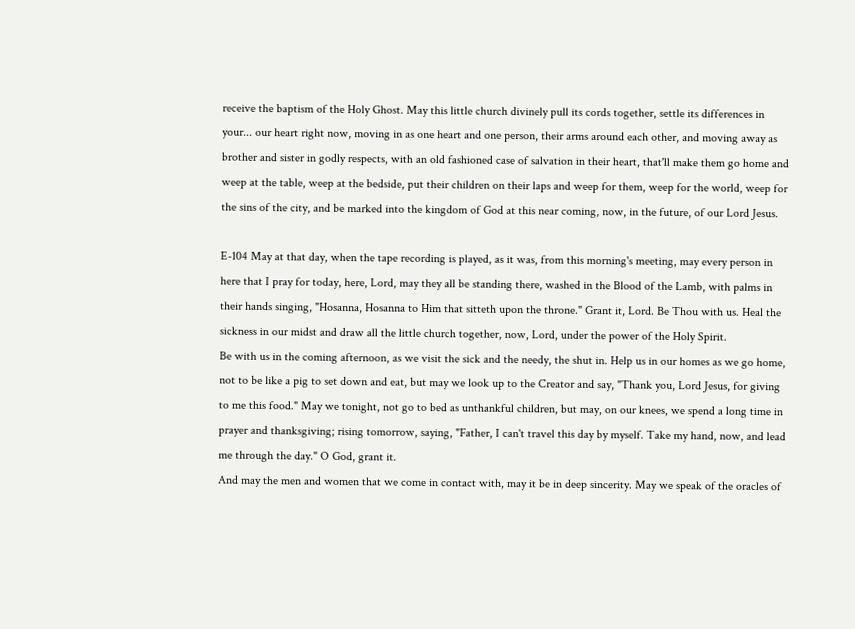receive the baptism of the Holy Ghost. May this little church divinely pull its cords together, settle its differences in your... our heart right now, moving in as one heart and one person, their arms around each other, and moving away as brother and sister in godly respects, with an old fashioned case of salvation in their heart, that'll make them go home and weep at the table, weep at the bedside, put their children on their laps and weep for them, weep for the world, weep for the sins of the city, and be marked into the kingdom of God at this near coming, now, in the future, of our Lord Jesus.

E-104 May at that day, when the tape recording is played, as it was, from this morning's meeting, may every person in here that I pray for today, here, Lord, may they all be standing there, washed in the Blood of the Lamb, with palms in their hands singing, "Hosanna, Hosanna to Him that sitteth upon the throne." Grant it, Lord. Be Thou with us. Heal the sickness in our midst and draw all the little church together, now, Lord, under the power of the Holy Spirit.
Be with us in the coming afternoon, as we visit the sick and the needy, the shut in. Help us in our homes as we go home, not to be like a pig to set down and eat, but may we look up to the Creator and say, "Thank you, Lord Jesus, for giving to me this food." May we tonight, not go to bed as unthankful children, but may, on our knees, we spend a long time in prayer and thanksgiving; rising tomorrow, saying, "Father, I can't travel this day by myself. Take my hand, now, and lead me through the day." O God, grant it.
And may the men and women that we come in contact with, may it be in deep sincerity. May we speak of the oracles of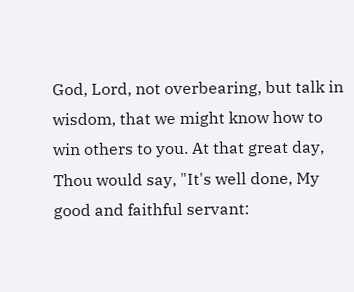God, Lord, not overbearing, but talk in wisdom, that we might know how to win others to you. At that great day, Thou would say, "It's well done, My good and faithful servant: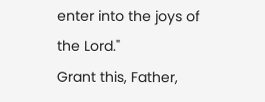enter into the joys of the Lord."
Grant this, Father,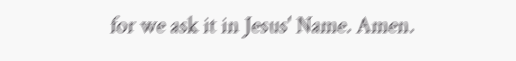for we ask it in Jesus' Name. Amen.